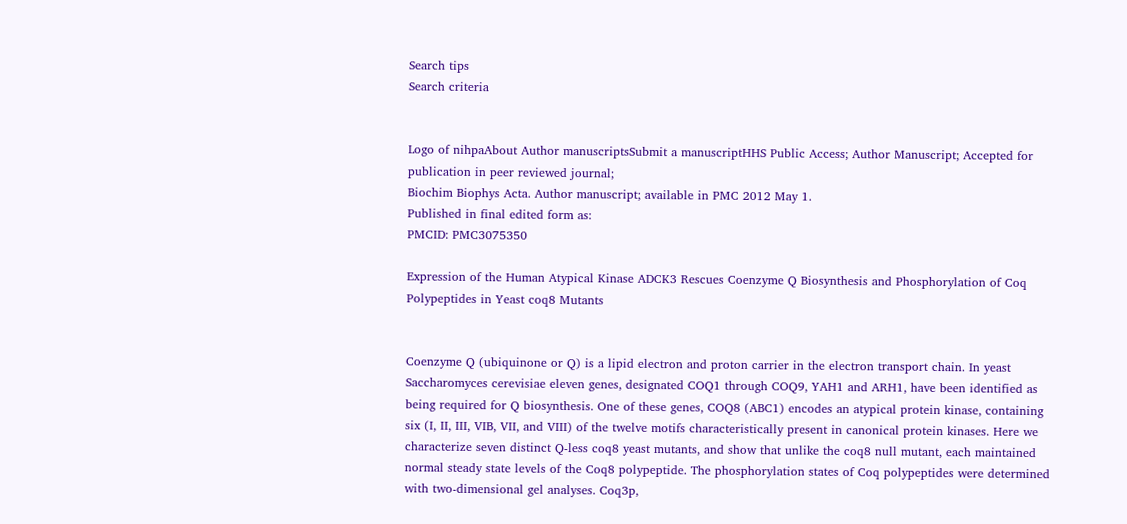Search tips
Search criteria


Logo of nihpaAbout Author manuscriptsSubmit a manuscriptHHS Public Access; Author Manuscript; Accepted for publication in peer reviewed journal;
Biochim Biophys Acta. Author manuscript; available in PMC 2012 May 1.
Published in final edited form as:
PMCID: PMC3075350

Expression of the Human Atypical Kinase ADCK3 Rescues Coenzyme Q Biosynthesis and Phosphorylation of Coq Polypeptides in Yeast coq8 Mutants


Coenzyme Q (ubiquinone or Q) is a lipid electron and proton carrier in the electron transport chain. In yeast Saccharomyces cerevisiae eleven genes, designated COQ1 through COQ9, YAH1 and ARH1, have been identified as being required for Q biosynthesis. One of these genes, COQ8 (ABC1) encodes an atypical protein kinase, containing six (I, II, III, VIB, VII, and VIII) of the twelve motifs characteristically present in canonical protein kinases. Here we characterize seven distinct Q-less coq8 yeast mutants, and show that unlike the coq8 null mutant, each maintained normal steady state levels of the Coq8 polypeptide. The phosphorylation states of Coq polypeptides were determined with two-dimensional gel analyses. Coq3p,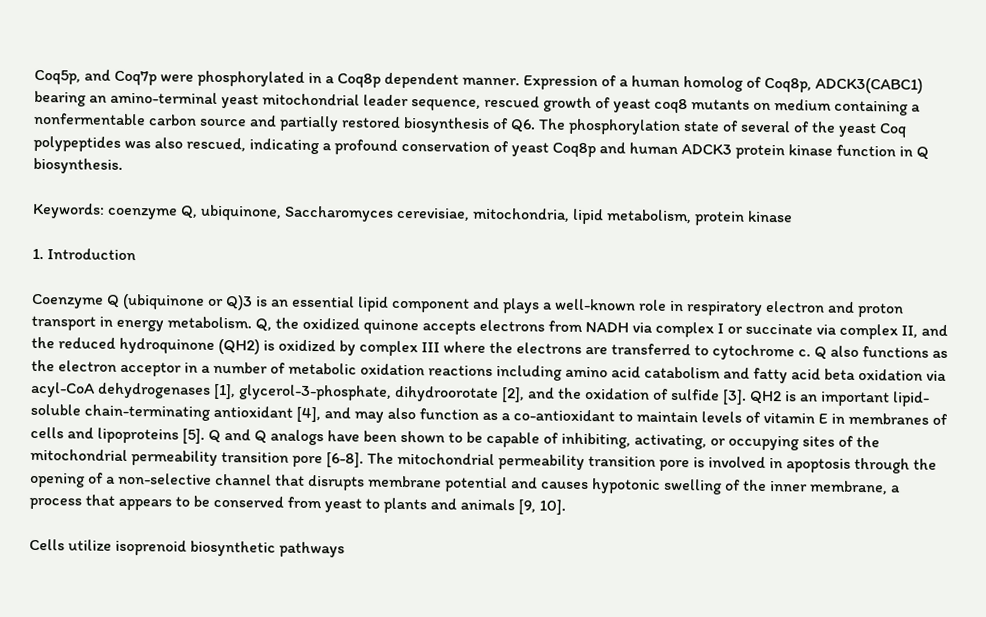Coq5p, and Coq7p were phosphorylated in a Coq8p dependent manner. Expression of a human homolog of Coq8p, ADCK3(CABC1) bearing an amino-terminal yeast mitochondrial leader sequence, rescued growth of yeast coq8 mutants on medium containing a nonfermentable carbon source and partially restored biosynthesis of Q6. The phosphorylation state of several of the yeast Coq polypeptides was also rescued, indicating a profound conservation of yeast Coq8p and human ADCK3 protein kinase function in Q biosynthesis.

Keywords: coenzyme Q, ubiquinone, Saccharomyces cerevisiae, mitochondria, lipid metabolism, protein kinase

1. Introduction

Coenzyme Q (ubiquinone or Q)3 is an essential lipid component and plays a well-known role in respiratory electron and proton transport in energy metabolism. Q, the oxidized quinone accepts electrons from NADH via complex I or succinate via complex II, and the reduced hydroquinone (QH2) is oxidized by complex III where the electrons are transferred to cytochrome c. Q also functions as the electron acceptor in a number of metabolic oxidation reactions including amino acid catabolism and fatty acid beta oxidation via acyl-CoA dehydrogenases [1], glycerol-3-phosphate, dihydroorotate [2], and the oxidation of sulfide [3]. QH2 is an important lipid-soluble chain-terminating antioxidant [4], and may also function as a co-antioxidant to maintain levels of vitamin E in membranes of cells and lipoproteins [5]. Q and Q analogs have been shown to be capable of inhibiting, activating, or occupying sites of the mitochondrial permeability transition pore [6-8]. The mitochondrial permeability transition pore is involved in apoptosis through the opening of a non-selective channel that disrupts membrane potential and causes hypotonic swelling of the inner membrane, a process that appears to be conserved from yeast to plants and animals [9, 10].

Cells utilize isoprenoid biosynthetic pathways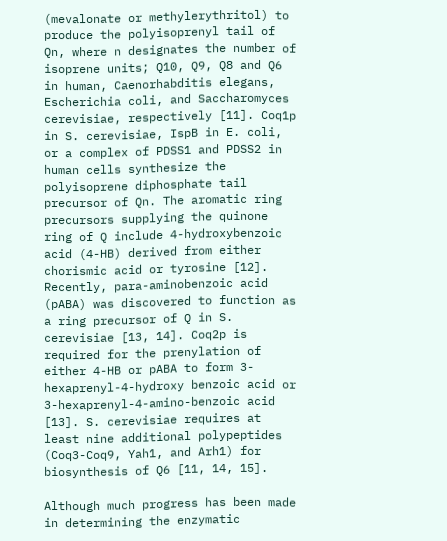(mevalonate or methylerythritol) to produce the polyisoprenyl tail of Qn, where n designates the number of isoprene units; Q10, Q9, Q8 and Q6 in human, Caenorhabditis elegans, Escherichia coli, and Saccharomyces cerevisiae, respectively [11]. Coq1p in S. cerevisiae, IspB in E. coli, or a complex of PDSS1 and PDSS2 in human cells synthesize the polyisoprene diphosphate tail precursor of Qn. The aromatic ring precursors supplying the quinone ring of Q include 4-hydroxybenzoic acid (4-HB) derived from either chorismic acid or tyrosine [12]. Recently, para-aminobenzoic acid (pABA) was discovered to function as a ring precursor of Q in S. cerevisiae [13, 14]. Coq2p is required for the prenylation of either 4-HB or pABA to form 3-hexaprenyl-4-hydroxy benzoic acid or 3-hexaprenyl-4-amino-benzoic acid [13]. S. cerevisiae requires at least nine additional polypeptides (Coq3-Coq9, Yah1, and Arh1) for biosynthesis of Q6 [11, 14, 15].

Although much progress has been made in determining the enzymatic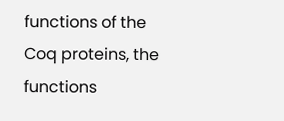functions of the Coq proteins, the functions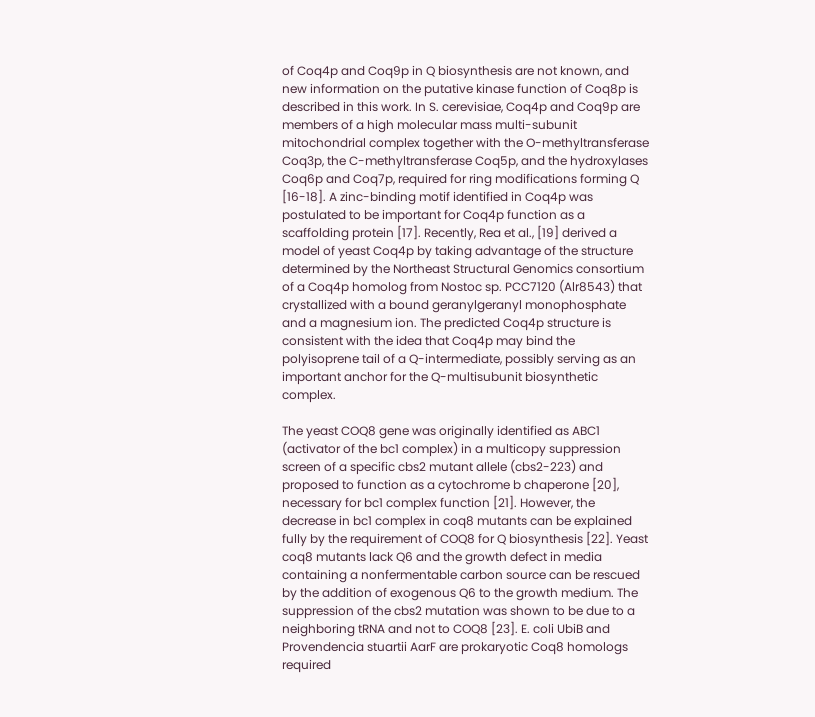of Coq4p and Coq9p in Q biosynthesis are not known, and new information on the putative kinase function of Coq8p is described in this work. In S. cerevisiae, Coq4p and Coq9p are members of a high molecular mass multi-subunit mitochondrial complex together with the O-methyltransferase Coq3p, the C-methyltransferase Coq5p, and the hydroxylases Coq6p and Coq7p, required for ring modifications forming Q [16-18]. A zinc-binding motif identified in Coq4p was postulated to be important for Coq4p function as a scaffolding protein [17]. Recently, Rea et al., [19] derived a model of yeast Coq4p by taking advantage of the structure determined by the Northeast Structural Genomics consortium of a Coq4p homolog from Nostoc sp. PCC7120 (Alr8543) that crystallized with a bound geranylgeranyl monophosphate and a magnesium ion. The predicted Coq4p structure is consistent with the idea that Coq4p may bind the polyisoprene tail of a Q-intermediate, possibly serving as an important anchor for the Q-multisubunit biosynthetic complex.

The yeast COQ8 gene was originally identified as ABC1 (activator of the bc1 complex) in a multicopy suppression screen of a specific cbs2 mutant allele (cbs2-223) and proposed to function as a cytochrome b chaperone [20], necessary for bc1 complex function [21]. However, the decrease in bc1 complex in coq8 mutants can be explained fully by the requirement of COQ8 for Q biosynthesis [22]. Yeast coq8 mutants lack Q6 and the growth defect in media containing a nonfermentable carbon source can be rescued by the addition of exogenous Q6 to the growth medium. The suppression of the cbs2 mutation was shown to be due to a neighboring tRNA and not to COQ8 [23]. E. coli UbiB and Provendencia stuartii AarF are prokaryotic Coq8 homologs required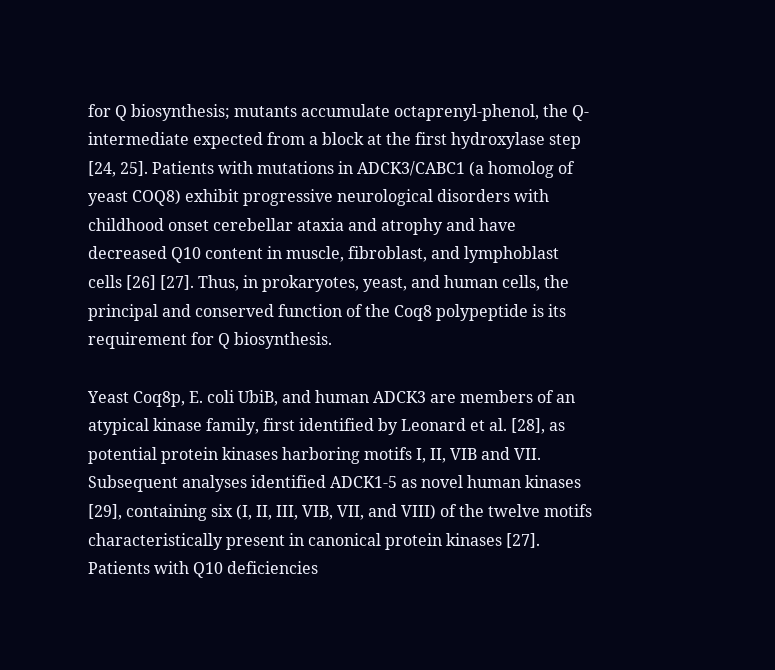for Q biosynthesis; mutants accumulate octaprenyl-phenol, the Q-intermediate expected from a block at the first hydroxylase step [24, 25]. Patients with mutations in ADCK3/CABC1 (a homolog of yeast COQ8) exhibit progressive neurological disorders with childhood onset cerebellar ataxia and atrophy and have decreased Q10 content in muscle, fibroblast, and lymphoblast cells [26] [27]. Thus, in prokaryotes, yeast, and human cells, the principal and conserved function of the Coq8 polypeptide is its requirement for Q biosynthesis.

Yeast Coq8p, E. coli UbiB, and human ADCK3 are members of an atypical kinase family, first identified by Leonard et al. [28], as potential protein kinases harboring motifs I, II, VIB and VII. Subsequent analyses identified ADCK1-5 as novel human kinases [29], containing six (I, II, III, VIB, VII, and VIII) of the twelve motifs characteristically present in canonical protein kinases [27]. Patients with Q10 deficiencies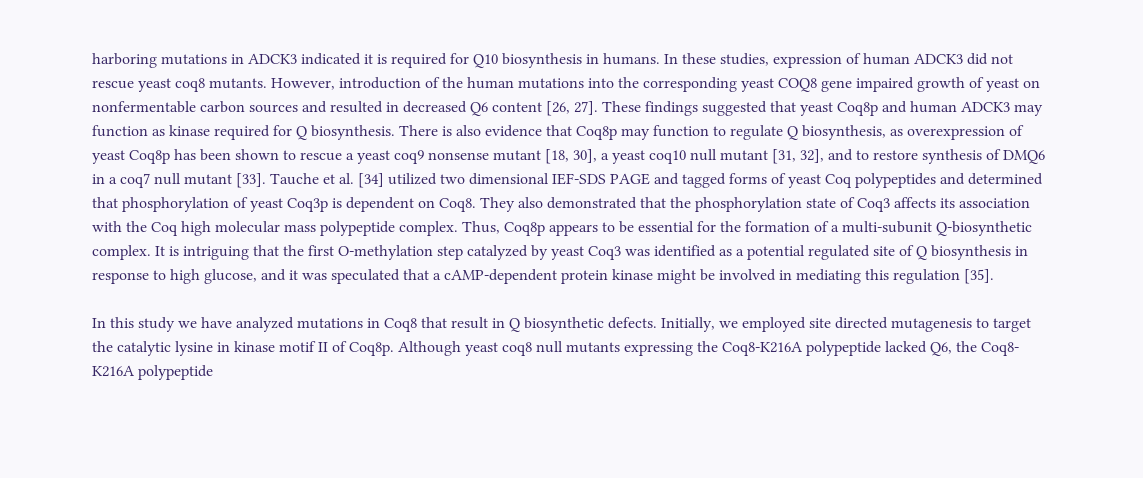harboring mutations in ADCK3 indicated it is required for Q10 biosynthesis in humans. In these studies, expression of human ADCK3 did not rescue yeast coq8 mutants. However, introduction of the human mutations into the corresponding yeast COQ8 gene impaired growth of yeast on nonfermentable carbon sources and resulted in decreased Q6 content [26, 27]. These findings suggested that yeast Coq8p and human ADCK3 may function as kinase required for Q biosynthesis. There is also evidence that Coq8p may function to regulate Q biosynthesis, as overexpression of yeast Coq8p has been shown to rescue a yeast coq9 nonsense mutant [18, 30], a yeast coq10 null mutant [31, 32], and to restore synthesis of DMQ6 in a coq7 null mutant [33]. Tauche et al. [34] utilized two dimensional IEF-SDS PAGE and tagged forms of yeast Coq polypeptides and determined that phosphorylation of yeast Coq3p is dependent on Coq8. They also demonstrated that the phosphorylation state of Coq3 affects its association with the Coq high molecular mass polypeptide complex. Thus, Coq8p appears to be essential for the formation of a multi-subunit Q-biosynthetic complex. It is intriguing that the first O-methylation step catalyzed by yeast Coq3 was identified as a potential regulated site of Q biosynthesis in response to high glucose, and it was speculated that a cAMP-dependent protein kinase might be involved in mediating this regulation [35].

In this study we have analyzed mutations in Coq8 that result in Q biosynthetic defects. Initially, we employed site directed mutagenesis to target the catalytic lysine in kinase motif II of Coq8p. Although yeast coq8 null mutants expressing the Coq8-K216A polypeptide lacked Q6, the Coq8-K216A polypeptide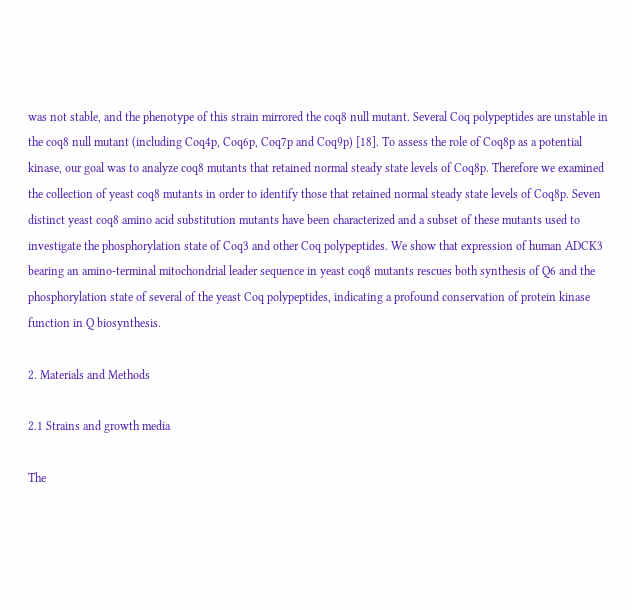was not stable, and the phenotype of this strain mirrored the coq8 null mutant. Several Coq polypeptides are unstable in the coq8 null mutant (including Coq4p, Coq6p, Coq7p and Coq9p) [18]. To assess the role of Coq8p as a potential kinase, our goal was to analyze coq8 mutants that retained normal steady state levels of Coq8p. Therefore we examined the collection of yeast coq8 mutants in order to identify those that retained normal steady state levels of Coq8p. Seven distinct yeast coq8 amino acid substitution mutants have been characterized and a subset of these mutants used to investigate the phosphorylation state of Coq3 and other Coq polypeptides. We show that expression of human ADCK3 bearing an amino-terminal mitochondrial leader sequence in yeast coq8 mutants rescues both synthesis of Q6 and the phosphorylation state of several of the yeast Coq polypeptides, indicating a profound conservation of protein kinase function in Q biosynthesis.

2. Materials and Methods

2.1 Strains and growth media

The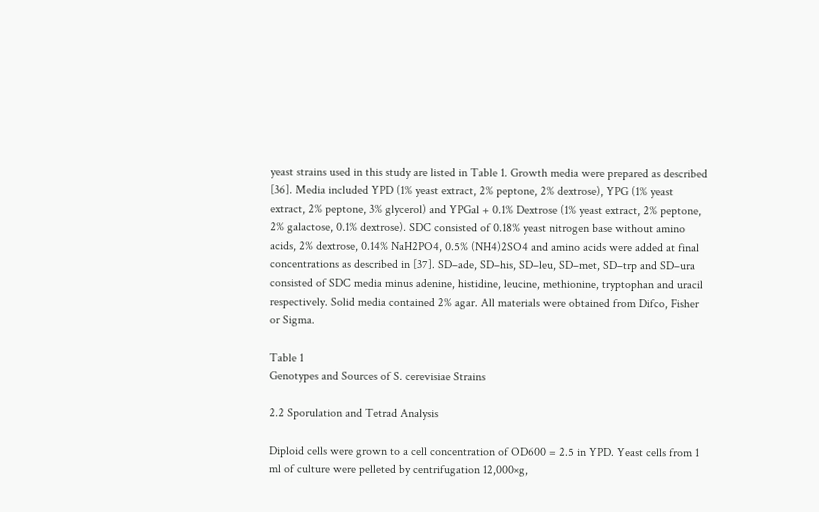yeast strains used in this study are listed in Table 1. Growth media were prepared as described [36]. Media included YPD (1% yeast extract, 2% peptone, 2% dextrose), YPG (1% yeast extract, 2% peptone, 3% glycerol) and YPGal + 0.1% Dextrose (1% yeast extract, 2% peptone, 2% galactose, 0.1% dextrose). SDC consisted of 0.18% yeast nitrogen base without amino acids, 2% dextrose, 0.14% NaH2PO4, 0.5% (NH4)2SO4 and amino acids were added at final concentrations as described in [37]. SD–ade, SD–his, SD–leu, SD–met, SD–trp and SD–ura consisted of SDC media minus adenine, histidine, leucine, methionine, tryptophan and uracil respectively. Solid media contained 2% agar. All materials were obtained from Difco, Fisher or Sigma.

Table 1
Genotypes and Sources of S. cerevisiae Strains

2.2 Sporulation and Tetrad Analysis

Diploid cells were grown to a cell concentration of OD600 = 2.5 in YPD. Yeast cells from 1 ml of culture were pelleted by centrifugation 12,000×g,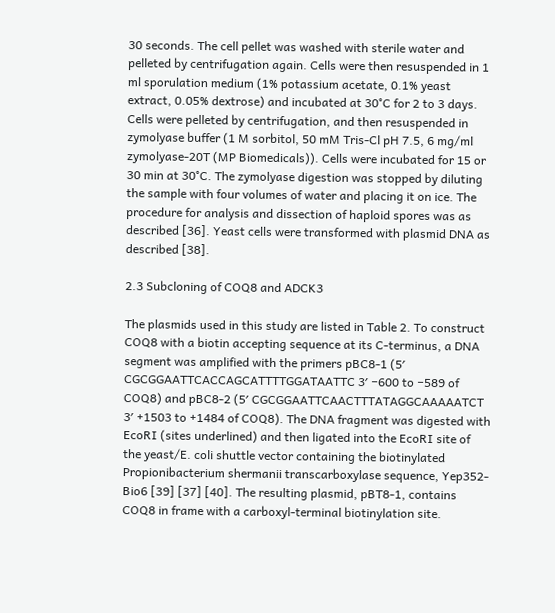30 seconds. The cell pellet was washed with sterile water and pelleted by centrifugation again. Cells were then resuspended in 1 ml sporulation medium (1% potassium acetate, 0.1% yeast extract, 0.05% dextrose) and incubated at 30°C for 2 to 3 days. Cells were pelleted by centrifugation, and then resuspended in zymolyase buffer (1 M sorbitol, 50 mM Tris-Cl pH 7.5, 6 mg/ml zymolyase-20T (MP Biomedicals)). Cells were incubated for 15 or 30 min at 30°C. The zymolyase digestion was stopped by diluting the sample with four volumes of water and placing it on ice. The procedure for analysis and dissection of haploid spores was as described [36]. Yeast cells were transformed with plasmid DNA as described [38].

2.3 Subcloning of COQ8 and ADCK3

The plasmids used in this study are listed in Table 2. To construct COQ8 with a biotin accepting sequence at its C-terminus, a DNA segment was amplified with the primers pBC8-1 (5′ CGCGGAATTCACCAGCATTTTGGATAATTC 3′ −600 to −589 of COQ8) and pBC8-2 (5′ CGCGGAATTCAACTTTATAGGCAAAAATCT 3′ +1503 to +1484 of COQ8). The DNA fragment was digested with EcoRI (sites underlined) and then ligated into the EcoRI site of the yeast/E. coli shuttle vector containing the biotinylated Propionibacterium shermanii transcarboxylase sequence, Yep352-Bio6 [39] [37] [40]. The resulting plasmid, pBT8-1, contains COQ8 in frame with a carboxyl-terminal biotinylation site.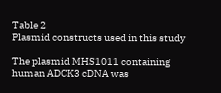Table 2
Plasmid constructs used in this study

The plasmid MHS1011 containing human ADCK3 cDNA was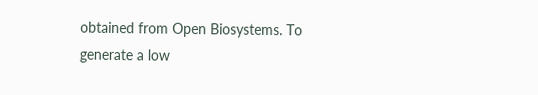obtained from Open Biosystems. To generate a low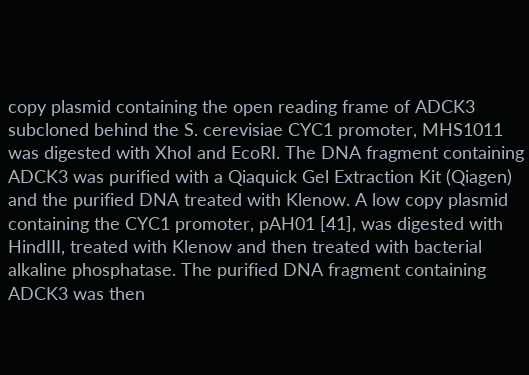copy plasmid containing the open reading frame of ADCK3 subcloned behind the S. cerevisiae CYC1 promoter, MHS1011 was digested with XhoI and EcoRI. The DNA fragment containing ADCK3 was purified with a Qiaquick Gel Extraction Kit (Qiagen) and the purified DNA treated with Klenow. A low copy plasmid containing the CYC1 promoter, pAH01 [41], was digested with HindIII, treated with Klenow and then treated with bacterial alkaline phosphatase. The purified DNA fragment containing ADCK3 was then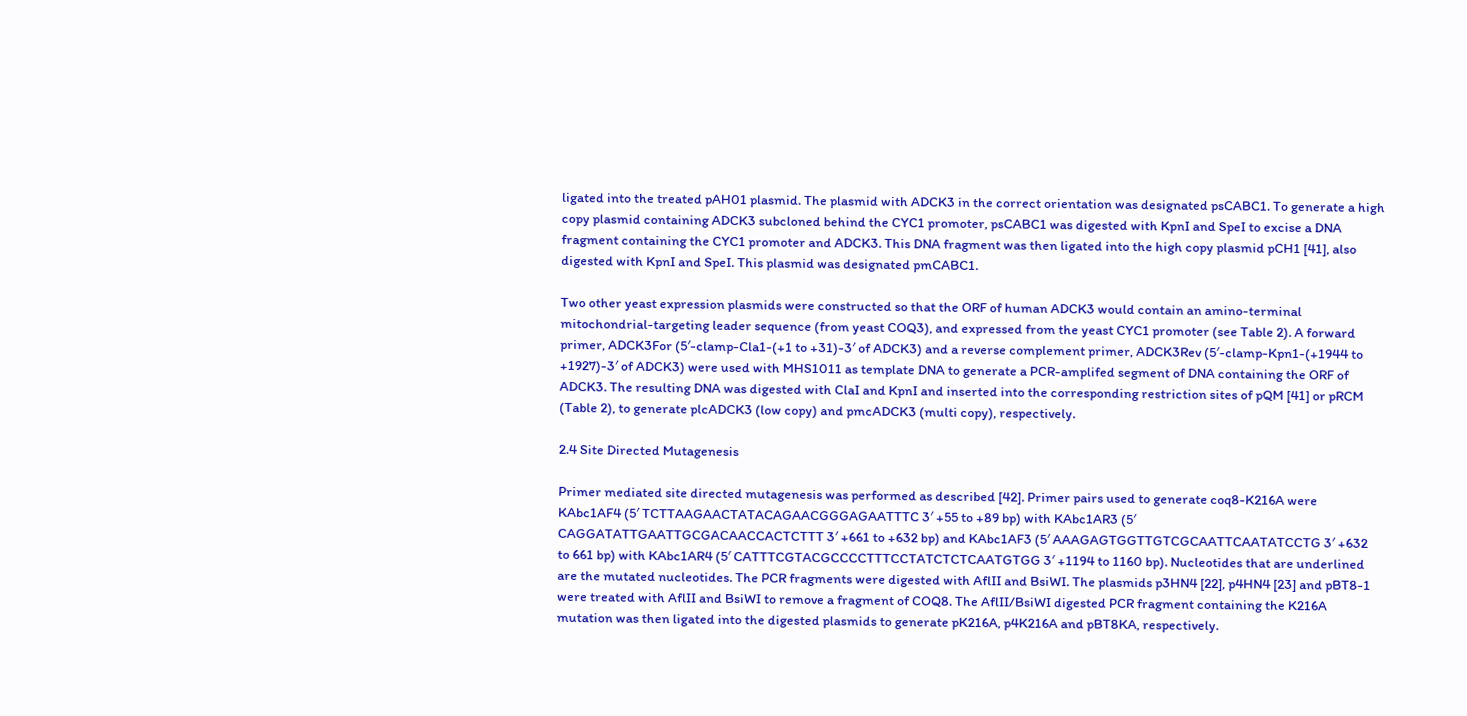ligated into the treated pAH01 plasmid. The plasmid with ADCK3 in the correct orientation was designated psCABC1. To generate a high copy plasmid containing ADCK3 subcloned behind the CYC1 promoter, psCABC1 was digested with KpnI and SpeI to excise a DNA fragment containing the CYC1 promoter and ADCK3. This DNA fragment was then ligated into the high copy plasmid pCH1 [41], also digested with KpnI and SpeI. This plasmid was designated pmCABC1.

Two other yeast expression plasmids were constructed so that the ORF of human ADCK3 would contain an amino-terminal mitochondrial-targeting leader sequence (from yeast COQ3), and expressed from the yeast CYC1 promoter (see Table 2). A forward primer, ADCK3For (5′-clamp-Cla1-(+1 to +31)-3′ of ADCK3) and a reverse complement primer, ADCK3Rev (5′-clamp-Kpn1-(+1944 to +1927)-3′ of ADCK3) were used with MHS1011 as template DNA to generate a PCR-amplifed segment of DNA containing the ORF of ADCK3. The resulting DNA was digested with ClaI and KpnI and inserted into the corresponding restriction sites of pQM [41] or pRCM (Table 2), to generate plcADCK3 (low copy) and pmcADCK3 (multi copy), respectively.

2.4 Site Directed Mutagenesis

Primer mediated site directed mutagenesis was performed as described [42]. Primer pairs used to generate coq8-K216A were KAbc1AF4 (5′ TCTTAAGAACTATACAGAACGGGAGAATTTC 3′ +55 to +89 bp) with KAbc1AR3 (5′ CAGGATATTGAATTGCGACAACCACTCTTT 3′ +661 to +632 bp) and KAbc1AF3 (5′ AAAGAGTGGTTGTCGCAATTCAATATCCTG 3′ +632 to 661 bp) with KAbc1AR4 (5′ CATTTCGTACGCCCCTTTCCTATCTCTCAATGTGG 3′ +1194 to 1160 bp). Nucleotides that are underlined are the mutated nucleotides. The PCR fragments were digested with AflII and BsiWI. The plasmids p3HN4 [22], p4HN4 [23] and pBT8-1 were treated with AflII and BsiWI to remove a fragment of COQ8. The AflII/BsiWI digested PCR fragment containing the K216A mutation was then ligated into the digested plasmids to generate pK216A, p4K216A and pBT8KA, respectively.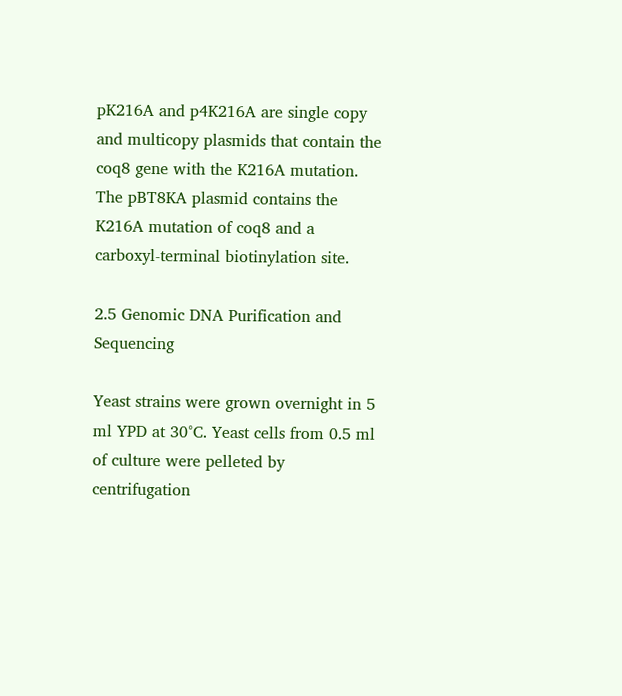pK216A and p4K216A are single copy and multicopy plasmids that contain the coq8 gene with the K216A mutation. The pBT8KA plasmid contains the K216A mutation of coq8 and a carboxyl-terminal biotinylation site.

2.5 Genomic DNA Purification and Sequencing

Yeast strains were grown overnight in 5 ml YPD at 30°C. Yeast cells from 0.5 ml of culture were pelleted by centrifugation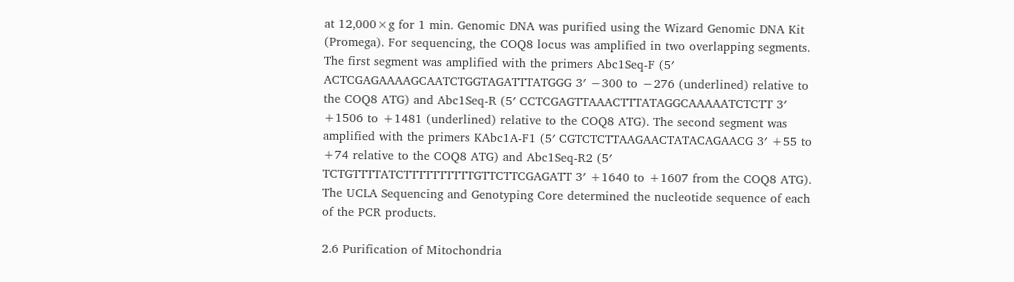at 12,000×g for 1 min. Genomic DNA was purified using the Wizard Genomic DNA Kit (Promega). For sequencing, the COQ8 locus was amplified in two overlapping segments. The first segment was amplified with the primers Abc1Seq-F (5′ ACTCGAGAAAAGCAATCTGGTAGATTTATGGG 3′ −300 to −276 (underlined) relative to the COQ8 ATG) and Abc1Seq-R (5′ CCTCGAGTTAAACTTTATAGGCAAAAATCTCTT 3′ +1506 to +1481 (underlined) relative to the COQ8 ATG). The second segment was amplified with the primers KAbc1A-F1 (5′ CGTCTCTTAAGAACTATACAGAACG 3′ +55 to +74 relative to the COQ8 ATG) and Abc1Seq-R2 (5′ TCTGTTTTATCTTTTTTTTTTGTTCTTCGAGATT 3′ +1640 to +1607 from the COQ8 ATG). The UCLA Sequencing and Genotyping Core determined the nucleotide sequence of each of the PCR products.

2.6 Purification of Mitochondria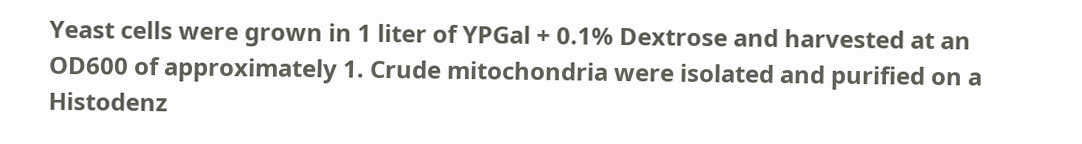Yeast cells were grown in 1 liter of YPGal + 0.1% Dextrose and harvested at an OD600 of approximately 1. Crude mitochondria were isolated and purified on a Histodenz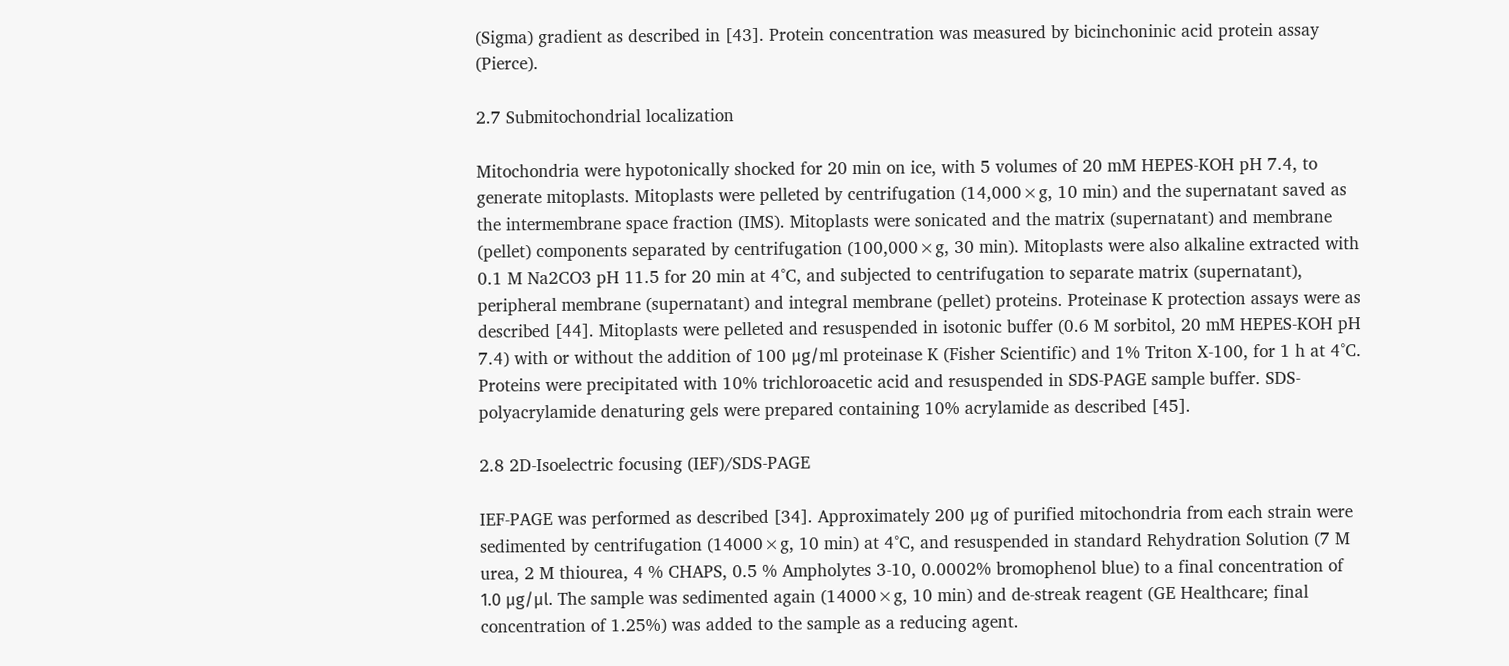(Sigma) gradient as described in [43]. Protein concentration was measured by bicinchoninic acid protein assay (Pierce).

2.7 Submitochondrial localization

Mitochondria were hypotonically shocked for 20 min on ice, with 5 volumes of 20 mM HEPES-KOH pH 7.4, to generate mitoplasts. Mitoplasts were pelleted by centrifugation (14,000×g, 10 min) and the supernatant saved as the intermembrane space fraction (IMS). Mitoplasts were sonicated and the matrix (supernatant) and membrane (pellet) components separated by centrifugation (100,000×g, 30 min). Mitoplasts were also alkaline extracted with 0.1 M Na2CO3 pH 11.5 for 20 min at 4°C, and subjected to centrifugation to separate matrix (supernatant), peripheral membrane (supernatant) and integral membrane (pellet) proteins. Proteinase K protection assays were as described [44]. Mitoplasts were pelleted and resuspended in isotonic buffer (0.6 M sorbitol, 20 mM HEPES-KOH pH 7.4) with or without the addition of 100 μg/ml proteinase K (Fisher Scientific) and 1% Triton X-100, for 1 h at 4°C. Proteins were precipitated with 10% trichloroacetic acid and resuspended in SDS-PAGE sample buffer. SDS-polyacrylamide denaturing gels were prepared containing 10% acrylamide as described [45].

2.8 2D-Isoelectric focusing (IEF)/SDS-PAGE

IEF-PAGE was performed as described [34]. Approximately 200 μg of purified mitochondria from each strain were sedimented by centrifugation (14000×g, 10 min) at 4°C, and resuspended in standard Rehydration Solution (7 M urea, 2 M thiourea, 4 % CHAPS, 0.5 % Ampholytes 3-10, 0.0002% bromophenol blue) to a final concentration of 1.0 μg/μl. The sample was sedimented again (14000×g, 10 min) and de-streak reagent (GE Healthcare; final concentration of 1.25%) was added to the sample as a reducing agent.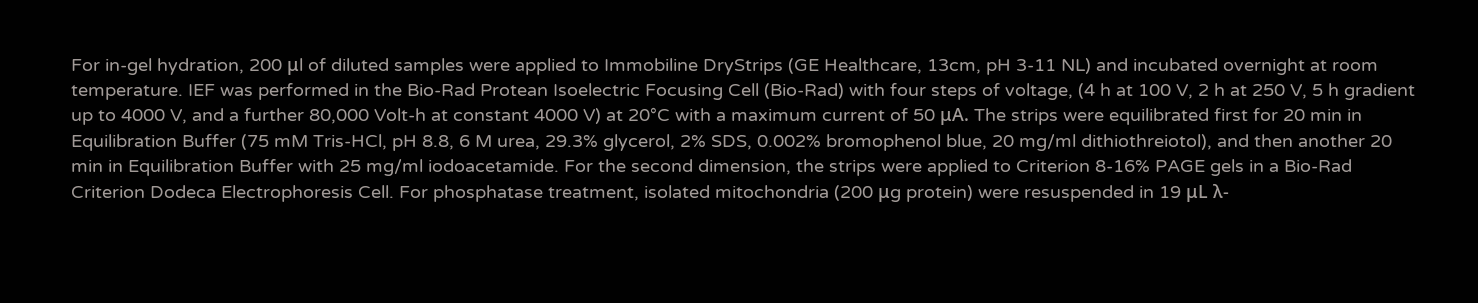For in-gel hydration, 200 μl of diluted samples were applied to Immobiline DryStrips (GE Healthcare, 13cm, pH 3-11 NL) and incubated overnight at room temperature. IEF was performed in the Bio-Rad Protean Isoelectric Focusing Cell (Bio-Rad) with four steps of voltage, (4 h at 100 V, 2 h at 250 V, 5 h gradient up to 4000 V, and a further 80,000 Volt-h at constant 4000 V) at 20°C with a maximum current of 50 μA. The strips were equilibrated first for 20 min in Equilibration Buffer (75 mM Tris-HCl, pH 8.8, 6 M urea, 29.3% glycerol, 2% SDS, 0.002% bromophenol blue, 20 mg/ml dithiothreiotol), and then another 20 min in Equilibration Buffer with 25 mg/ml iodoacetamide. For the second dimension, the strips were applied to Criterion 8-16% PAGE gels in a Bio-Rad Criterion Dodeca Electrophoresis Cell. For phosphatase treatment, isolated mitochondria (200 μg protein) were resuspended in 19 μL λ-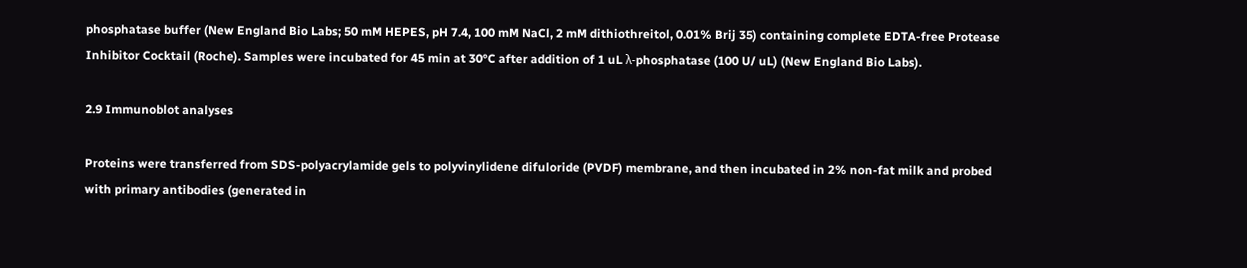phosphatase buffer (New England Bio Labs; 50 mM HEPES, pH 7.4, 100 mM NaCl, 2 mM dithiothreitol, 0.01% Brij 35) containing complete EDTA-free Protease Inhibitor Cocktail (Roche). Samples were incubated for 45 min at 30°C after addition of 1 uL λ-phosphatase (100 U/ uL) (New England Bio Labs).

2.9 Immunoblot analyses

Proteins were transferred from SDS-polyacrylamide gels to polyvinylidene difuloride (PVDF) membrane, and then incubated in 2% non-fat milk and probed with primary antibodies (generated in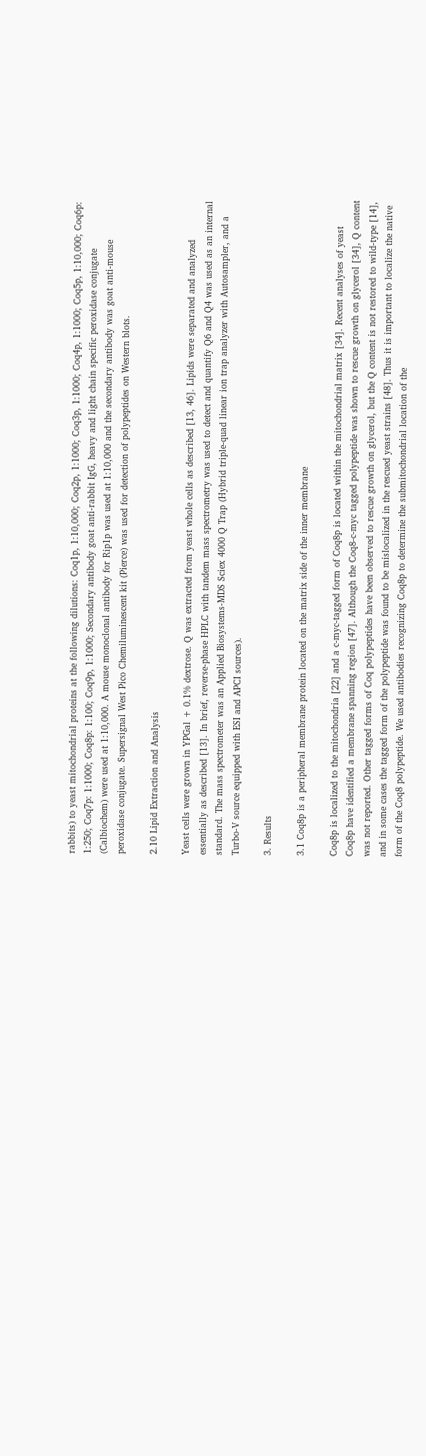rabbits) to yeast mitochondrial proteins at the following dilutions: Coq1p, 1:10,000; Coq2p, 1:1000; Coq3p, 1:1000; Coq4p, 1:1000; Coq5p, 1:10,000; Coq6p: 1:250; Coq7p: 1:1000; Coq8p: 1:100; Coq9p, 1:1000; Secondary antibody goat anti-rabbit IgG, heavy and light chain specific peroxidase conjugate (Calbiochem) were used at 1:10,000. A mouse monoclonal antibody for Rip1p was used at 1:10,000 and the secondary antibody was goat anti-mouse peroxidase conjugate. Supersignal West Pico Chemiluminescent kit (Pierce) was used for detection of polypeptides on Western blots.

2.10 Lipid Extraction and Analysis

Yeast cells were grown in YPGal + 0.1% dextrose. Q was extracted from yeast whole cells as described [13, 46]. Lipids were separated and analyzed essentially as described [13]. In brief, reverse-phase HPLC with tandem mass spectrometry was used to detect and quantify Q6 and Q4 was used as an internal standard. The mass spectrometer was an Applied Biosystems-MDS Sciex 4000 Q Trap (Hybrid triple-quad linear ion trap analyzer with Autosampler, and a Turbo-V source equipped with ESI and APCI sources).

3. Results

3.1 Coq8p is a peripheral membrane protein located on the matrix side of the inner membrane

Coq8p is localized to the mitochondria [22] and a c-myc-tagged form of Coq8p is located within the mitochondrial matrix [34]. Recent analyses of yeast Coq8p have identified a membrane spanning region [47]. Although the Coq8-c-myc tagged polypeptide was shown to rescue growth on glycerol [34], Q content was not reported. Other tagged forms of Coq polypeptides have been observed to rescue growth on glycerol, but the Q content is not restored to wild-type [14], and in some cases the tagged form of the polypeptide was found to be mislocalized in the rescued yeast strains [48]. Thus it is important to localize the native form of the Coq8 polypeptide. We used antibodies recognizing Coq8p to determine the submitochondrial location of the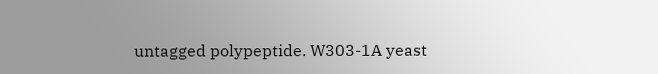untagged polypeptide. W303-1A yeast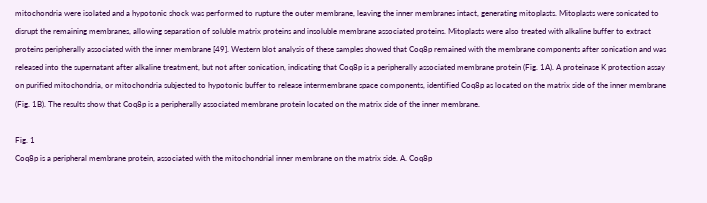mitochondria were isolated and a hypotonic shock was performed to rupture the outer membrane, leaving the inner membranes intact, generating mitoplasts. Mitoplasts were sonicated to disrupt the remaining membranes, allowing separation of soluble matrix proteins and insoluble membrane associated proteins. Mitoplasts were also treated with alkaline buffer to extract proteins peripherally associated with the inner membrane [49]. Western blot analysis of these samples showed that Coq8p remained with the membrane components after sonication and was released into the supernatant after alkaline treatment, but not after sonication, indicating that Coq8p is a peripherally associated membrane protein (Fig. 1A). A proteinase K protection assay on purified mitochondria, or mitochondria subjected to hypotonic buffer to release intermembrane space components, identified Coq8p as located on the matrix side of the inner membrane (Fig. 1B). The results show that Coq8p is a peripherally associated membrane protein located on the matrix side of the inner membrane.

Fig. 1
Coq8p is a peripheral membrane protein, associated with the mitochondrial inner membrane on the matrix side. A. Coq8p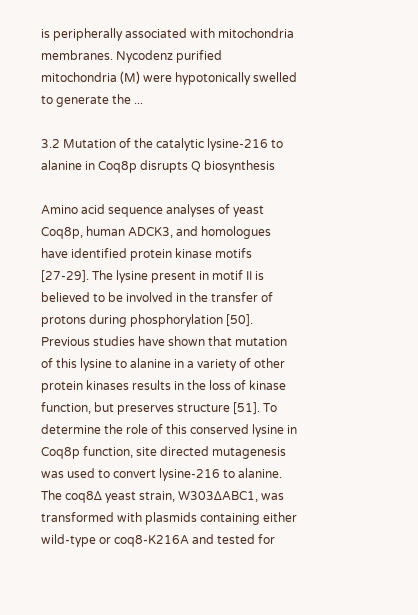is peripherally associated with mitochondria membranes. Nycodenz purified mitochondria (M) were hypotonically swelled to generate the ...

3.2 Mutation of the catalytic lysine-216 to alanine in Coq8p disrupts Q biosynthesis

Amino acid sequence analyses of yeast Coq8p, human ADCK3, and homologues have identified protein kinase motifs [27-29]. The lysine present in motif II is believed to be involved in the transfer of protons during phosphorylation [50]. Previous studies have shown that mutation of this lysine to alanine in a variety of other protein kinases results in the loss of kinase function, but preserves structure [51]. To determine the role of this conserved lysine in Coq8p function, site directed mutagenesis was used to convert lysine-216 to alanine. The coq8Δ yeast strain, W303ΔABC1, was transformed with plasmids containing either wild-type or coq8-K216A and tested for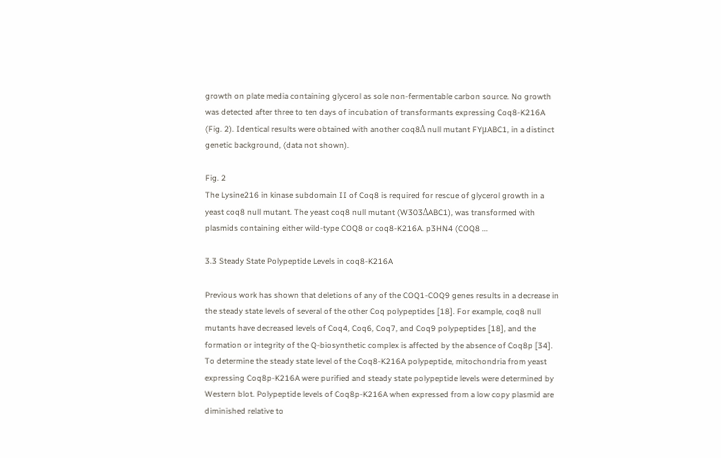growth on plate media containing glycerol as sole non-fermentable carbon source. No growth was detected after three to ten days of incubation of transformants expressing Coq8-K216A (Fig. 2). Identical results were obtained with another coq8Δ null mutant FYμABC1, in a distinct genetic background, (data not shown).

Fig. 2
The Lysine216 in kinase subdomain II of Coq8 is required for rescue of glycerol growth in a yeast coq8 null mutant. The yeast coq8 null mutant (W303ΔABC1), was transformed with plasmids containing either wild-type COQ8 or coq8-K216A. p3HN4 (COQ8 ...

3.3 Steady State Polypeptide Levels in coq8-K216A

Previous work has shown that deletions of any of the COQ1-COQ9 genes results in a decrease in the steady state levels of several of the other Coq polypeptides [18]. For example, coq8 null mutants have decreased levels of Coq4, Coq6, Coq7, and Coq9 polypeptides [18], and the formation or integrity of the Q-biosynthetic complex is affected by the absence of Coq8p [34]. To determine the steady state level of the Coq8-K216A polypeptide, mitochondria from yeast expressing Coq8p-K216A were purified and steady state polypeptide levels were determined by Western blot. Polypeptide levels of Coq8p-K216A when expressed from a low copy plasmid are diminished relative to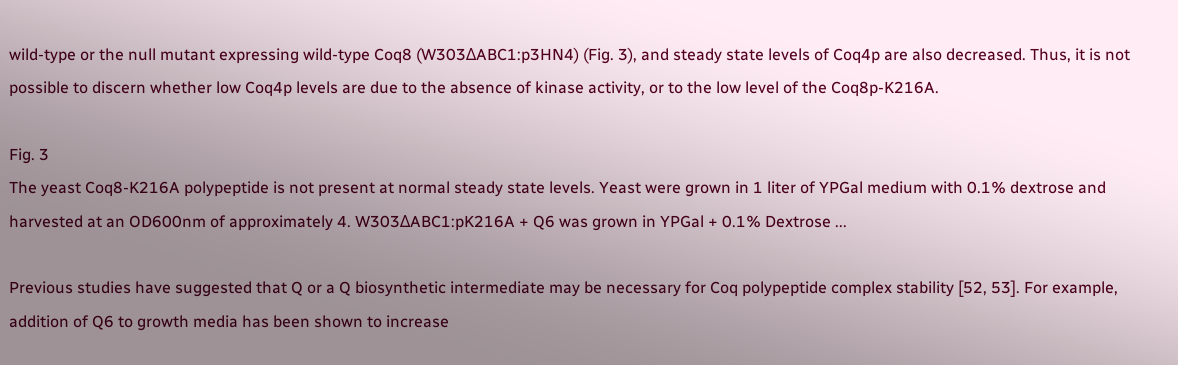wild-type or the null mutant expressing wild-type Coq8 (W303ΔABC1:p3HN4) (Fig. 3), and steady state levels of Coq4p are also decreased. Thus, it is not possible to discern whether low Coq4p levels are due to the absence of kinase activity, or to the low level of the Coq8p-K216A.

Fig. 3
The yeast Coq8-K216A polypeptide is not present at normal steady state levels. Yeast were grown in 1 liter of YPGal medium with 0.1% dextrose and harvested at an OD600nm of approximately 4. W303ΔABC1:pK216A + Q6 was grown in YPGal + 0.1% Dextrose ...

Previous studies have suggested that Q or a Q biosynthetic intermediate may be necessary for Coq polypeptide complex stability [52, 53]. For example, addition of Q6 to growth media has been shown to increase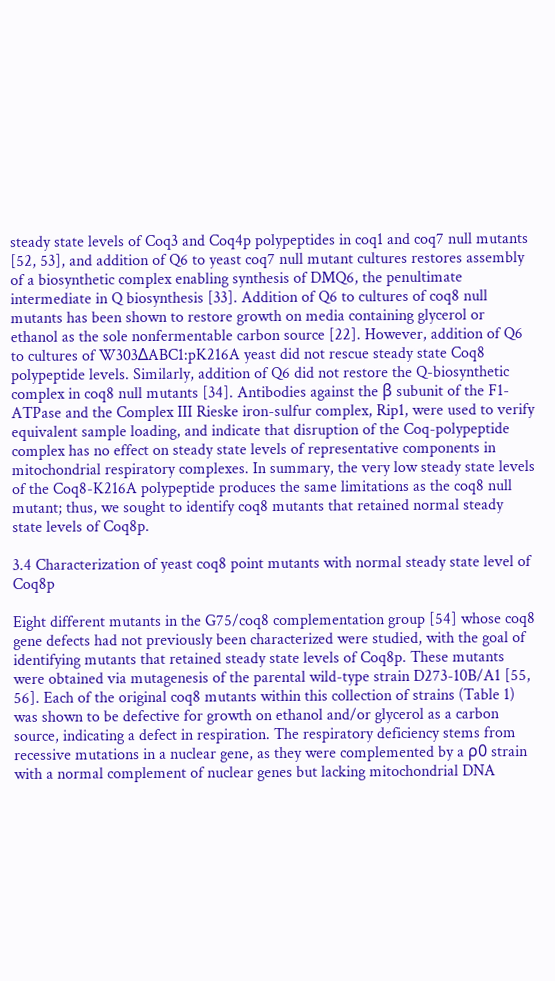steady state levels of Coq3 and Coq4p polypeptides in coq1 and coq7 null mutants [52, 53], and addition of Q6 to yeast coq7 null mutant cultures restores assembly of a biosynthetic complex enabling synthesis of DMQ6, the penultimate intermediate in Q biosynthesis [33]. Addition of Q6 to cultures of coq8 null mutants has been shown to restore growth on media containing glycerol or ethanol as the sole nonfermentable carbon source [22]. However, addition of Q6 to cultures of W303ΔABC1:pK216A yeast did not rescue steady state Coq8 polypeptide levels. Similarly, addition of Q6 did not restore the Q-biosynthetic complex in coq8 null mutants [34]. Antibodies against the β subunit of the F1-ATPase and the Complex III Rieske iron-sulfur complex, Rip1, were used to verify equivalent sample loading, and indicate that disruption of the Coq-polypeptide complex has no effect on steady state levels of representative components in mitochondrial respiratory complexes. In summary, the very low steady state levels of the Coq8-K216A polypeptide produces the same limitations as the coq8 null mutant; thus, we sought to identify coq8 mutants that retained normal steady state levels of Coq8p.

3.4 Characterization of yeast coq8 point mutants with normal steady state level of Coq8p

Eight different mutants in the G75/coq8 complementation group [54] whose coq8 gene defects had not previously been characterized were studied, with the goal of identifying mutants that retained steady state levels of Coq8p. These mutants were obtained via mutagenesis of the parental wild-type strain D273-10B/A1 [55, 56]. Each of the original coq8 mutants within this collection of strains (Table 1) was shown to be defective for growth on ethanol and/or glycerol as a carbon source, indicating a defect in respiration. The respiratory deficiency stems from recessive mutations in a nuclear gene, as they were complemented by a ρ0 strain with a normal complement of nuclear genes but lacking mitochondrial DNA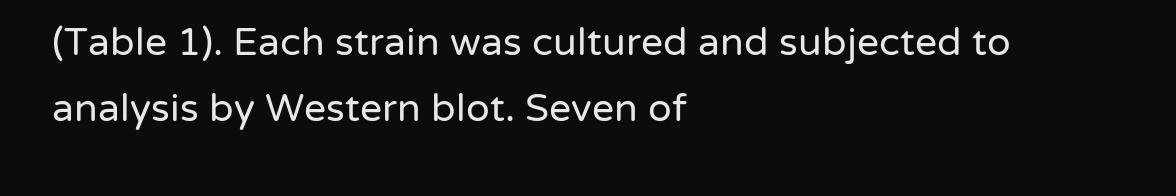(Table 1). Each strain was cultured and subjected to analysis by Western blot. Seven of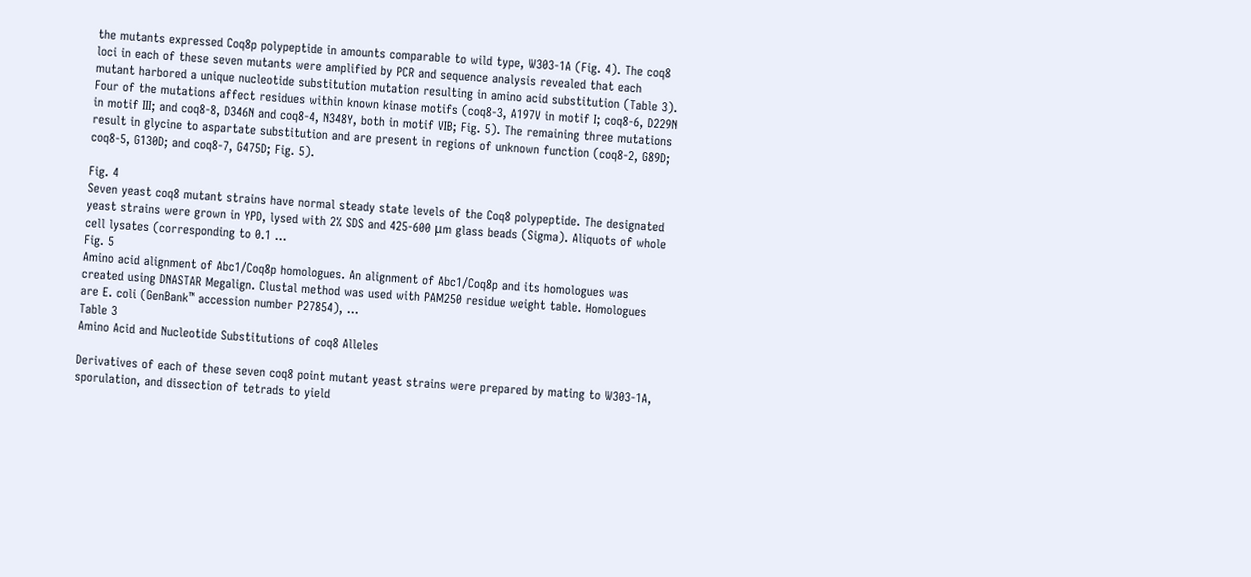the mutants expressed Coq8p polypeptide in amounts comparable to wild type, W303-1A (Fig. 4). The coq8 loci in each of these seven mutants were amplified by PCR and sequence analysis revealed that each mutant harbored a unique nucleotide substitution mutation resulting in amino acid substitution (Table 3). Four of the mutations affect residues within known kinase motifs (coq8-3, A197V in motif I; coq8-6, D229N in motif III; and coq8-8, D346N and coq8-4, N348Y, both in motif VIB; Fig. 5). The remaining three mutations result in glycine to aspartate substitution and are present in regions of unknown function (coq8-2, G89D; coq8-5, G130D; and coq8-7, G475D; Fig. 5).

Fig. 4
Seven yeast coq8 mutant strains have normal steady state levels of the Coq8 polypeptide. The designated yeast strains were grown in YPD, lysed with 2% SDS and 425-600 μm glass beads (Sigma). Aliquots of whole cell lysates (corresponding to 0.1 ...
Fig. 5
Amino acid alignment of Abc1/Coq8p homologues. An alignment of Abc1/Coq8p and its homologues was created using DNASTAR Megalign. Clustal method was used with PAM250 residue weight table. Homologues are E. coli (GenBank™ accession number P27854), ...
Table 3
Amino Acid and Nucleotide Substitutions of coq8 Alleles

Derivatives of each of these seven coq8 point mutant yeast strains were prepared by mating to W303-1A, sporulation, and dissection of tetrads to yield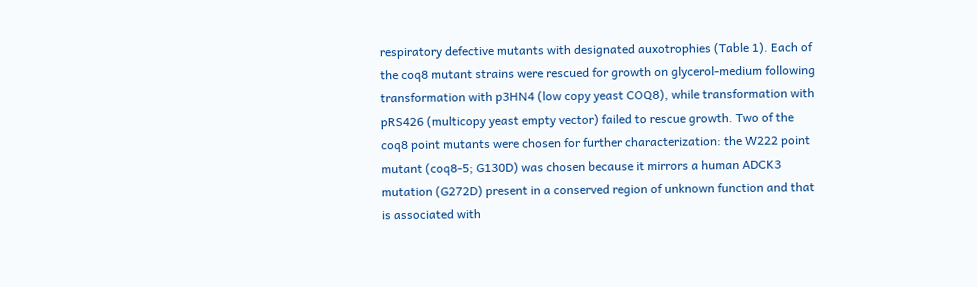respiratory defective mutants with designated auxotrophies (Table 1). Each of the coq8 mutant strains were rescued for growth on glycerol-medium following transformation with p3HN4 (low copy yeast COQ8), while transformation with pRS426 (multicopy yeast empty vector) failed to rescue growth. Two of the coq8 point mutants were chosen for further characterization: the W222 point mutant (coq8-5; G130D) was chosen because it mirrors a human ADCK3 mutation (G272D) present in a conserved region of unknown function and that is associated with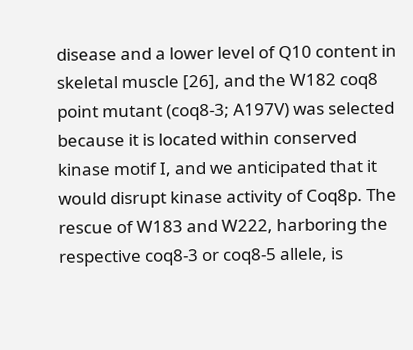disease and a lower level of Q10 content in skeletal muscle [26], and the W182 coq8 point mutant (coq8-3; A197V) was selected because it is located within conserved kinase motif I, and we anticipated that it would disrupt kinase activity of Coq8p. The rescue of W183 and W222, harboring the respective coq8-3 or coq8-5 allele, is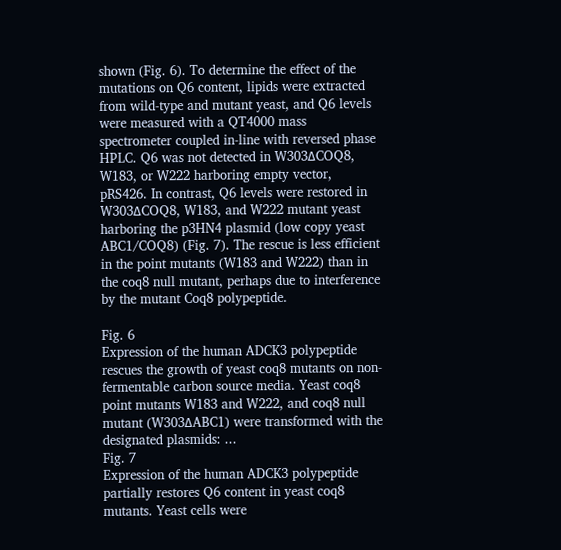shown (Fig. 6). To determine the effect of the mutations on Q6 content, lipids were extracted from wild-type and mutant yeast, and Q6 levels were measured with a QT4000 mass spectrometer coupled in-line with reversed phase HPLC. Q6 was not detected in W303ΔCOQ8, W183, or W222 harboring empty vector, pRS426. In contrast, Q6 levels were restored in W303ΔCOQ8, W183, and W222 mutant yeast harboring the p3HN4 plasmid (low copy yeast ABC1/COQ8) (Fig. 7). The rescue is less efficient in the point mutants (W183 and W222) than in the coq8 null mutant, perhaps due to interference by the mutant Coq8 polypeptide.

Fig. 6
Expression of the human ADCK3 polypeptide rescues the growth of yeast coq8 mutants on non-fermentable carbon source media. Yeast coq8 point mutants W183 and W222, and coq8 null mutant (W303ΔABC1) were transformed with the designated plasmids: ...
Fig. 7
Expression of the human ADCK3 polypeptide partially restores Q6 content in yeast coq8 mutants. Yeast cells were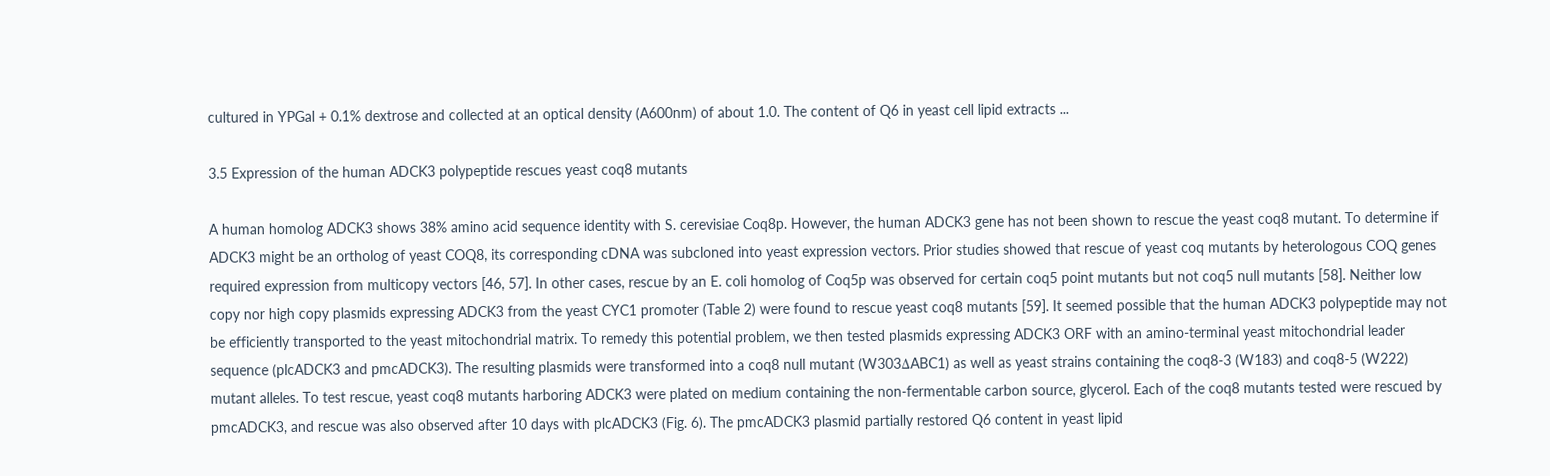cultured in YPGal + 0.1% dextrose and collected at an optical density (A600nm) of about 1.0. The content of Q6 in yeast cell lipid extracts ...

3.5 Expression of the human ADCK3 polypeptide rescues yeast coq8 mutants

A human homolog ADCK3 shows 38% amino acid sequence identity with S. cerevisiae Coq8p. However, the human ADCK3 gene has not been shown to rescue the yeast coq8 mutant. To determine if ADCK3 might be an ortholog of yeast COQ8, its corresponding cDNA was subcloned into yeast expression vectors. Prior studies showed that rescue of yeast coq mutants by heterologous COQ genes required expression from multicopy vectors [46, 57]. In other cases, rescue by an E. coli homolog of Coq5p was observed for certain coq5 point mutants but not coq5 null mutants [58]. Neither low copy nor high copy plasmids expressing ADCK3 from the yeast CYC1 promoter (Table 2) were found to rescue yeast coq8 mutants [59]. It seemed possible that the human ADCK3 polypeptide may not be efficiently transported to the yeast mitochondrial matrix. To remedy this potential problem, we then tested plasmids expressing ADCK3 ORF with an amino-terminal yeast mitochondrial leader sequence (plcADCK3 and pmcADCK3). The resulting plasmids were transformed into a coq8 null mutant (W303ΔABC1) as well as yeast strains containing the coq8-3 (W183) and coq8-5 (W222) mutant alleles. To test rescue, yeast coq8 mutants harboring ADCK3 were plated on medium containing the non-fermentable carbon source, glycerol. Each of the coq8 mutants tested were rescued by pmcADCK3, and rescue was also observed after 10 days with plcADCK3 (Fig. 6). The pmcADCK3 plasmid partially restored Q6 content in yeast lipid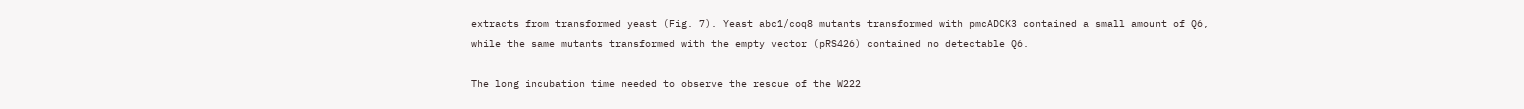extracts from transformed yeast (Fig. 7). Yeast abc1/coq8 mutants transformed with pmcADCK3 contained a small amount of Q6, while the same mutants transformed with the empty vector (pRS426) contained no detectable Q6.

The long incubation time needed to observe the rescue of the W222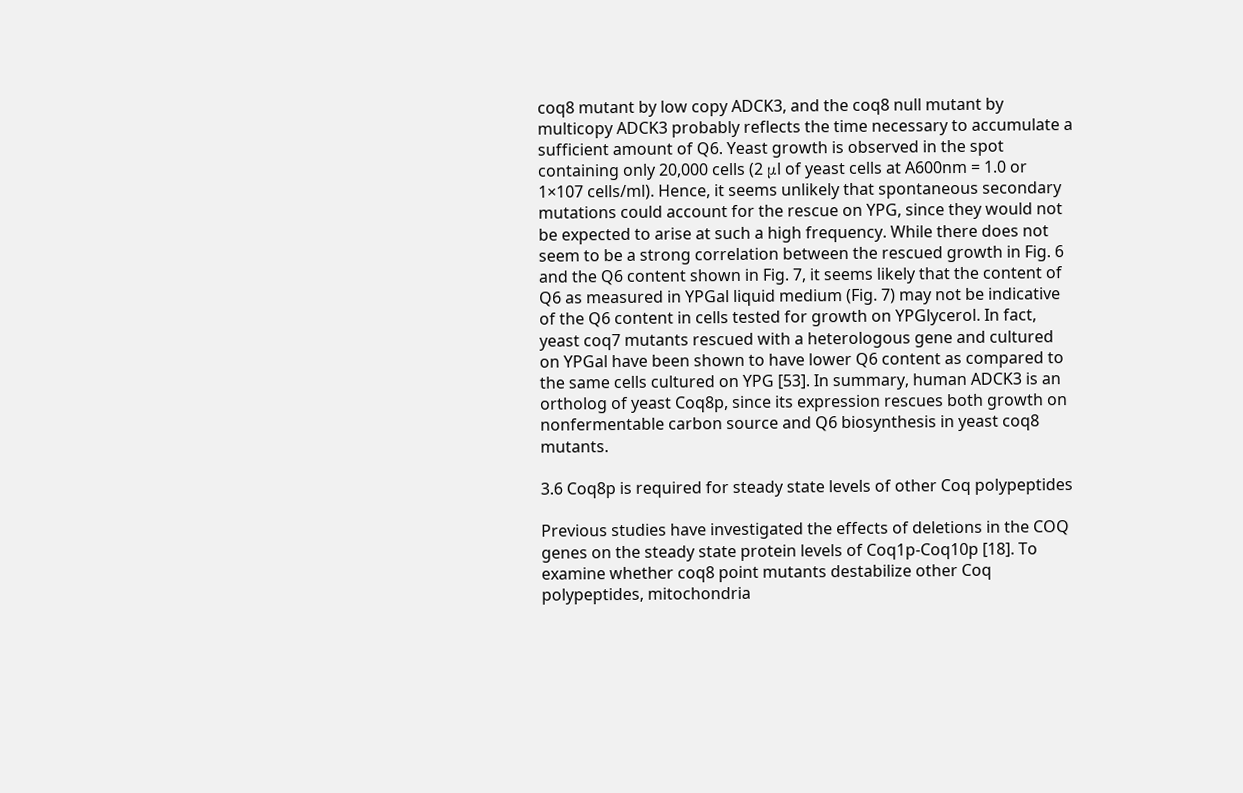coq8 mutant by low copy ADCK3, and the coq8 null mutant by multicopy ADCK3 probably reflects the time necessary to accumulate a sufficient amount of Q6. Yeast growth is observed in the spot containing only 20,000 cells (2 μl of yeast cells at A600nm = 1.0 or 1×107 cells/ml). Hence, it seems unlikely that spontaneous secondary mutations could account for the rescue on YPG, since they would not be expected to arise at such a high frequency. While there does not seem to be a strong correlation between the rescued growth in Fig. 6 and the Q6 content shown in Fig. 7, it seems likely that the content of Q6 as measured in YPGal liquid medium (Fig. 7) may not be indicative of the Q6 content in cells tested for growth on YPGlycerol. In fact, yeast coq7 mutants rescued with a heterologous gene and cultured on YPGal have been shown to have lower Q6 content as compared to the same cells cultured on YPG [53]. In summary, human ADCK3 is an ortholog of yeast Coq8p, since its expression rescues both growth on nonfermentable carbon source and Q6 biosynthesis in yeast coq8 mutants.

3.6 Coq8p is required for steady state levels of other Coq polypeptides

Previous studies have investigated the effects of deletions in the COQ genes on the steady state protein levels of Coq1p-Coq10p [18]. To examine whether coq8 point mutants destabilize other Coq polypeptides, mitochondria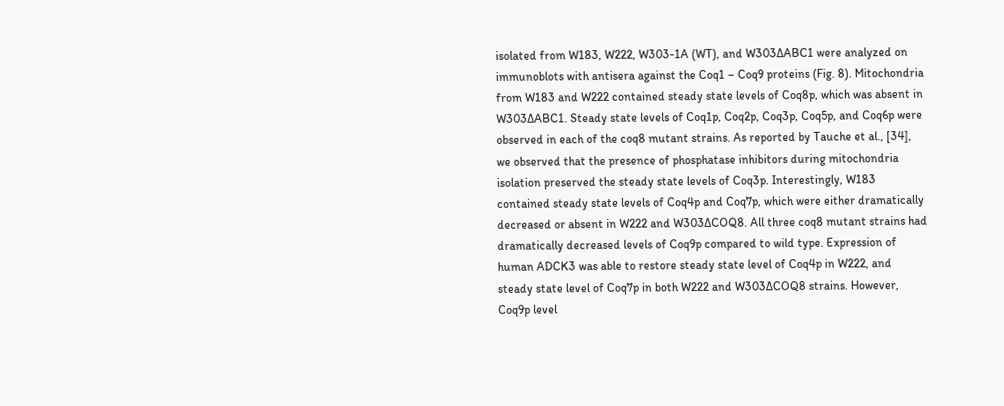isolated from W183, W222, W303-1A (WT), and W303ΔABC1 were analyzed on immunoblots with antisera against the Coq1 – Coq9 proteins (Fig. 8). Mitochondria from W183 and W222 contained steady state levels of Coq8p, which was absent in W303ΔABC1. Steady state levels of Coq1p, Coq2p, Coq3p, Coq5p, and Coq6p were observed in each of the coq8 mutant strains. As reported by Tauche et al., [34], we observed that the presence of phosphatase inhibitors during mitochondria isolation preserved the steady state levels of Coq3p. Interestingly, W183 contained steady state levels of Coq4p and Coq7p, which were either dramatically decreased or absent in W222 and W303ΔCOQ8. All three coq8 mutant strains had dramatically decreased levels of Coq9p compared to wild type. Expression of human ADCK3 was able to restore steady state level of Coq4p in W222, and steady state level of Coq7p in both W222 and W303ΔCOQ8 strains. However, Coq9p level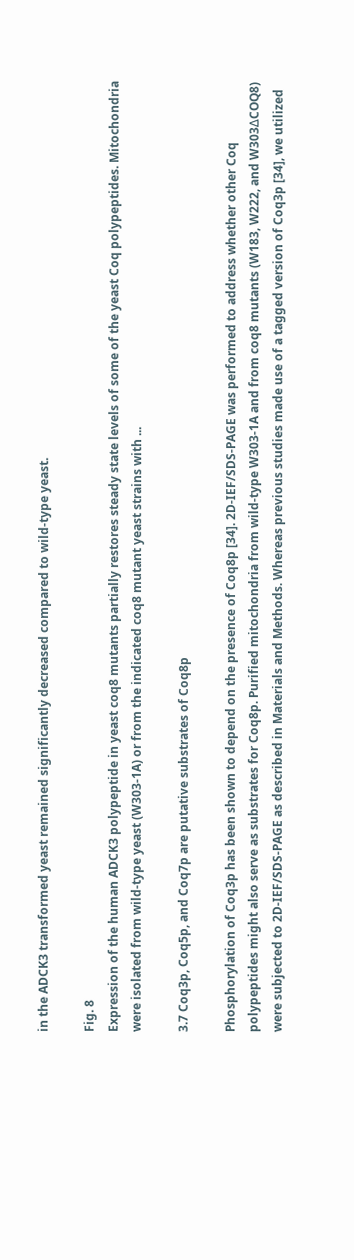in the ADCK3 transformed yeast remained significantly decreased compared to wild-type yeast.

Fig. 8
Expression of the human ADCK3 polypeptide in yeast coq8 mutants partially restores steady state levels of some of the yeast Coq polypeptides. Mitochondria were isolated from wild-type yeast (W303-1A) or from the indicated coq8 mutant yeast strains with ...

3.7 Coq3p, Coq5p, and Coq7p are putative substrates of Coq8p

Phosphorylation of Coq3p has been shown to depend on the presence of Coq8p [34]. 2D-IEF/SDS-PAGE was performed to address whether other Coq polypeptides might also serve as substrates for Coq8p. Purified mitochondria from wild-type W303-1A and from coq8 mutants (W183, W222, and W303ΔCOQ8) were subjected to 2D-IEF/SDS-PAGE as described in Materials and Methods. Whereas previous studies made use of a tagged version of Coq3p [34], we utilized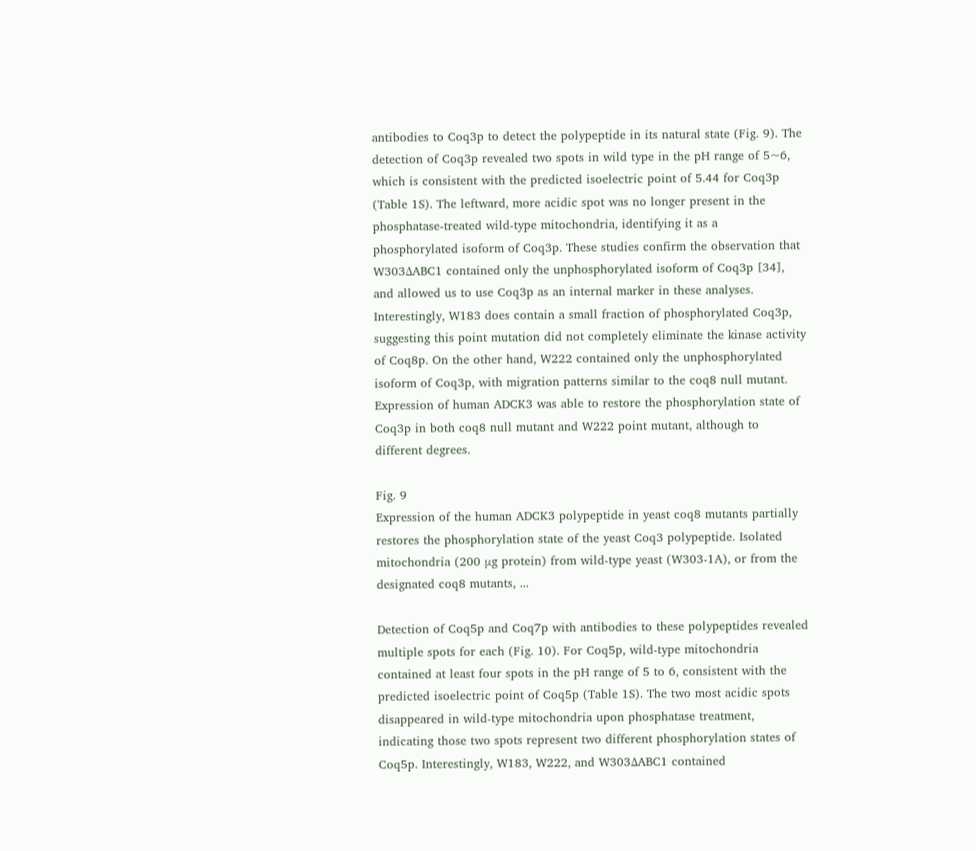antibodies to Coq3p to detect the polypeptide in its natural state (Fig. 9). The detection of Coq3p revealed two spots in wild type in the pH range of 5~6, which is consistent with the predicted isoelectric point of 5.44 for Coq3p (Table 1S). The leftward, more acidic spot was no longer present in the phosphatase-treated wild-type mitochondria, identifying it as a phosphorylated isoform of Coq3p. These studies confirm the observation that W303ΔABC1 contained only the unphosphorylated isoform of Coq3p [34], and allowed us to use Coq3p as an internal marker in these analyses. Interestingly, W183 does contain a small fraction of phosphorylated Coq3p, suggesting this point mutation did not completely eliminate the kinase activity of Coq8p. On the other hand, W222 contained only the unphosphorylated isoform of Coq3p, with migration patterns similar to the coq8 null mutant. Expression of human ADCK3 was able to restore the phosphorylation state of Coq3p in both coq8 null mutant and W222 point mutant, although to different degrees.

Fig. 9
Expression of the human ADCK3 polypeptide in yeast coq8 mutants partially restores the phosphorylation state of the yeast Coq3 polypeptide. Isolated mitochondria (200 μg protein) from wild-type yeast (W303-1A), or from the designated coq8 mutants, ...

Detection of Coq5p and Coq7p with antibodies to these polypeptides revealed multiple spots for each (Fig. 10). For Coq5p, wild-type mitochondria contained at least four spots in the pH range of 5 to 6, consistent with the predicted isoelectric point of Coq5p (Table 1S). The two most acidic spots disappeared in wild-type mitochondria upon phosphatase treatment, indicating those two spots represent two different phosphorylation states of Coq5p. Interestingly, W183, W222, and W303ΔABC1 contained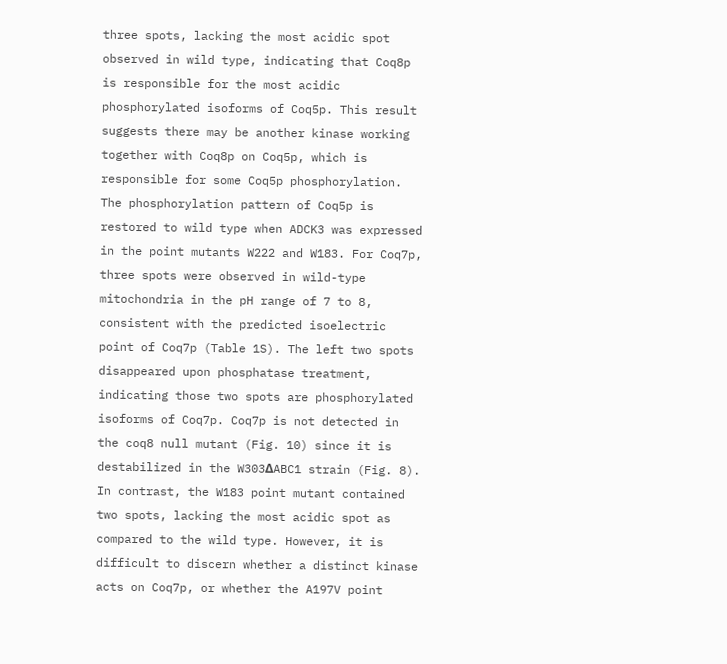three spots, lacking the most acidic spot observed in wild type, indicating that Coq8p is responsible for the most acidic phosphorylated isoforms of Coq5p. This result suggests there may be another kinase working together with Coq8p on Coq5p, which is responsible for some Coq5p phosphorylation. The phosphorylation pattern of Coq5p is restored to wild type when ADCK3 was expressed in the point mutants W222 and W183. For Coq7p, three spots were observed in wild-type mitochondria in the pH range of 7 to 8, consistent with the predicted isoelectric point of Coq7p (Table 1S). The left two spots disappeared upon phosphatase treatment, indicating those two spots are phosphorylated isoforms of Coq7p. Coq7p is not detected in the coq8 null mutant (Fig. 10) since it is destabilized in the W303ΔABC1 strain (Fig. 8). In contrast, the W183 point mutant contained two spots, lacking the most acidic spot as compared to the wild type. However, it is difficult to discern whether a distinct kinase acts on Coq7p, or whether the A197V point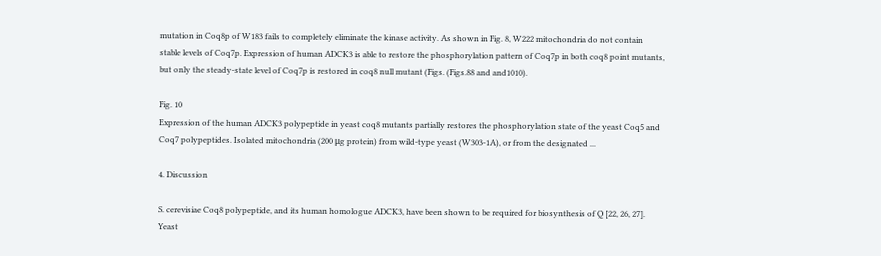mutation in Coq8p of W183 fails to completely eliminate the kinase activity. As shown in Fig. 8, W222 mitochondria do not contain stable levels of Coq7p. Expression of human ADCK3 is able to restore the phosphorylation pattern of Coq7p in both coq8 point mutants, but only the steady-state level of Coq7p is restored in coq8 null mutant (Figs. (Figs.88 and and1010).

Fig. 10
Expression of the human ADCK3 polypeptide in yeast coq8 mutants partially restores the phosphorylation state of the yeast Coq5 and Coq7 polypeptides. Isolated mitochondria (200 μg protein) from wild-type yeast (W303-1A), or from the designated ...

4. Discussion

S. cerevisiae Coq8 polypeptide, and its human homologue ADCK3, have been shown to be required for biosynthesis of Q [22, 26, 27]. Yeast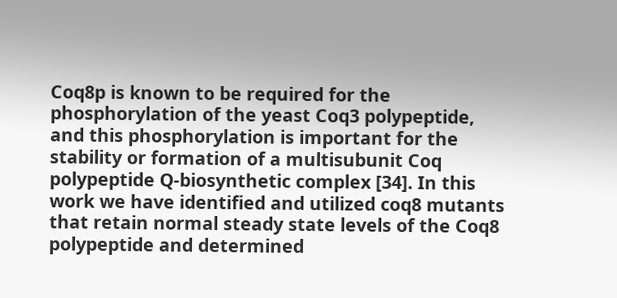Coq8p is known to be required for the phosphorylation of the yeast Coq3 polypeptide, and this phosphorylation is important for the stability or formation of a multisubunit Coq polypeptide Q-biosynthetic complex [34]. In this work we have identified and utilized coq8 mutants that retain normal steady state levels of the Coq8 polypeptide and determined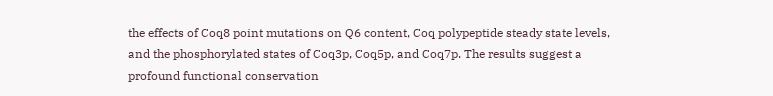the effects of Coq8 point mutations on Q6 content, Coq polypeptide steady state levels, and the phosphorylated states of Coq3p, Coq5p, and Coq7p. The results suggest a profound functional conservation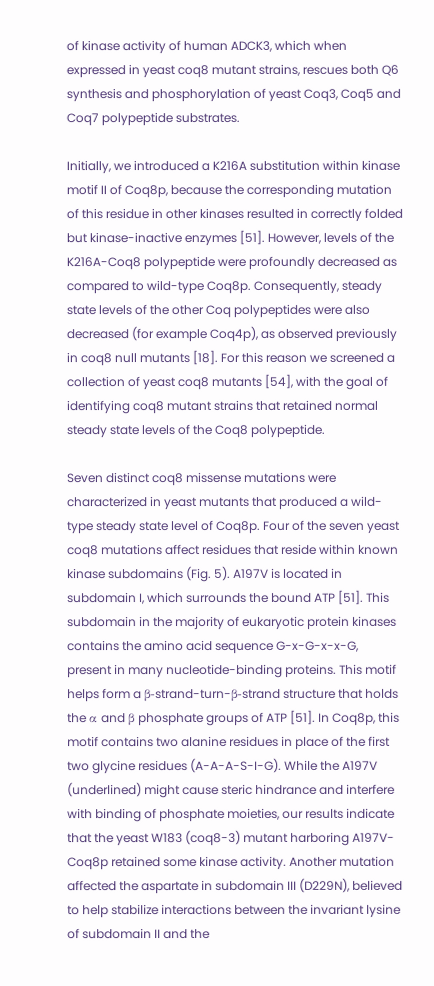of kinase activity of human ADCK3, which when expressed in yeast coq8 mutant strains, rescues both Q6 synthesis and phosphorylation of yeast Coq3, Coq5 and Coq7 polypeptide substrates.

Initially, we introduced a K216A substitution within kinase motif II of Coq8p, because the corresponding mutation of this residue in other kinases resulted in correctly folded but kinase-inactive enzymes [51]. However, levels of the K216A-Coq8 polypeptide were profoundly decreased as compared to wild-type Coq8p. Consequently, steady state levels of the other Coq polypeptides were also decreased (for example Coq4p), as observed previously in coq8 null mutants [18]. For this reason we screened a collection of yeast coq8 mutants [54], with the goal of identifying coq8 mutant strains that retained normal steady state levels of the Coq8 polypeptide.

Seven distinct coq8 missense mutations were characterized in yeast mutants that produced a wild-type steady state level of Coq8p. Four of the seven yeast coq8 mutations affect residues that reside within known kinase subdomains (Fig. 5). A197V is located in subdomain I, which surrounds the bound ATP [51]. This subdomain in the majority of eukaryotic protein kinases contains the amino acid sequence G-x-G-x-x-G, present in many nucleotide-binding proteins. This motif helps form a β-strand-turn-β-strand structure that holds the α and β phosphate groups of ATP [51]. In Coq8p, this motif contains two alanine residues in place of the first two glycine residues (A-A-A-S-I-G). While the A197V (underlined) might cause steric hindrance and interfere with binding of phosphate moieties, our results indicate that the yeast W183 (coq8-3) mutant harboring A197V-Coq8p retained some kinase activity. Another mutation affected the aspartate in subdomain III (D229N), believed to help stabilize interactions between the invariant lysine of subdomain II and the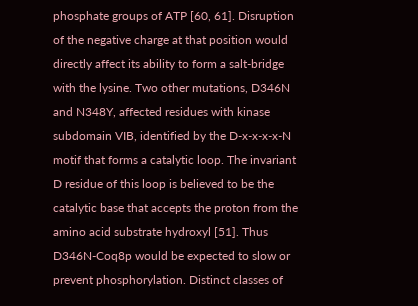phosphate groups of ATP [60, 61]. Disruption of the negative charge at that position would directly affect its ability to form a salt-bridge with the lysine. Two other mutations, D346N and N348Y, affected residues with kinase subdomain VIB, identified by the D-x-x-x-x-N motif that forms a catalytic loop. The invariant D residue of this loop is believed to be the catalytic base that accepts the proton from the amino acid substrate hydroxyl [51]. Thus D346N-Coq8p would be expected to slow or prevent phosphorylation. Distinct classes of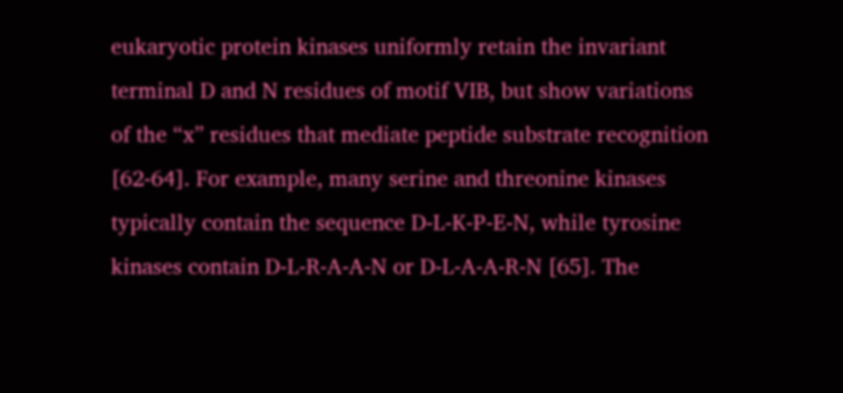eukaryotic protein kinases uniformly retain the invariant terminal D and N residues of motif VIB, but show variations of the “x” residues that mediate peptide substrate recognition [62-64]. For example, many serine and threonine kinases typically contain the sequence D-L-K-P-E-N, while tyrosine kinases contain D-L-R-A-A-N or D-L-A-A-R-N [65]. The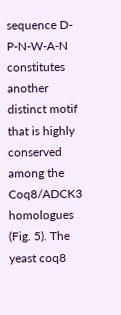sequence D-P-N-W-A-N constitutes another distinct motif that is highly conserved among the Coq8/ADCK3 homologues (Fig. 5). The yeast coq8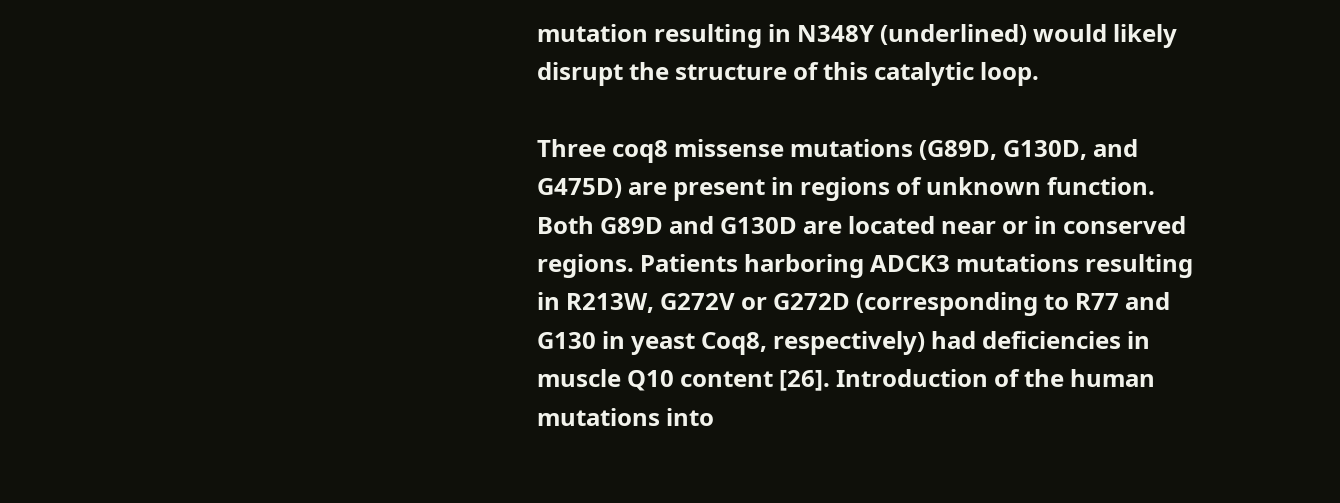mutation resulting in N348Y (underlined) would likely disrupt the structure of this catalytic loop.

Three coq8 missense mutations (G89D, G130D, and G475D) are present in regions of unknown function. Both G89D and G130D are located near or in conserved regions. Patients harboring ADCK3 mutations resulting in R213W, G272V or G272D (corresponding to R77 and G130 in yeast Coq8, respectively) had deficiencies in muscle Q10 content [26]. Introduction of the human mutations into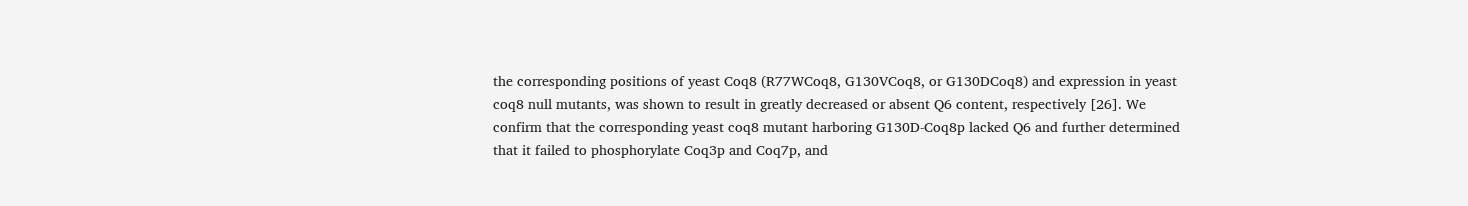the corresponding positions of yeast Coq8 (R77WCoq8, G130VCoq8, or G130DCoq8) and expression in yeast coq8 null mutants, was shown to result in greatly decreased or absent Q6 content, respectively [26]. We confirm that the corresponding yeast coq8 mutant harboring G130D-Coq8p lacked Q6 and further determined that it failed to phosphorylate Coq3p and Coq7p, and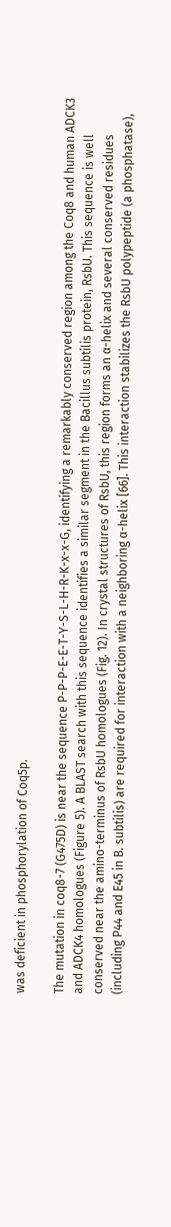was deficient in phosphorylation of Coq5p.

The mutation in coq8-7 (G475D) is near the sequence P-P-P-E-E-T-Y-S-L-H-R-K-x-x-G, identifying a remarkably conserved region among the Coq8 and human ADCK3 and ADCK4 homologues (Figure 5). A BLAST search with this sequence identifies a similar segment in the Bacillus subtilis protein, RsbU. This sequence is well conserved near the amino-terminus of RsbU homologues (Fig. 12). In crystal structures of RsbU, this region forms an α-helix and several conserved residues (including P44 and E45 in B. subtilis) are required for interaction with a neighboring α-helix [66]. This interaction stabilizes the RsbU polypeptide (a phosphatase),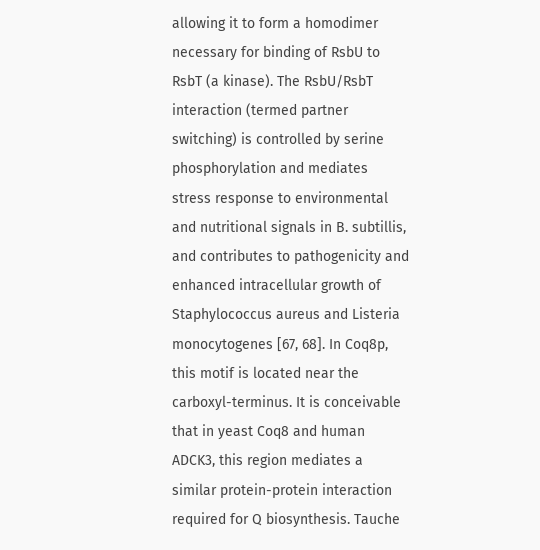allowing it to form a homodimer necessary for binding of RsbU to RsbT (a kinase). The RsbU/RsbT interaction (termed partner switching) is controlled by serine phosphorylation and mediates stress response to environmental and nutritional signals in B. subtillis, and contributes to pathogenicity and enhanced intracellular growth of Staphylococcus aureus and Listeria monocytogenes [67, 68]. In Coq8p, this motif is located near the carboxyl-terminus. It is conceivable that in yeast Coq8 and human ADCK3, this region mediates a similar protein-protein interaction required for Q biosynthesis. Tauche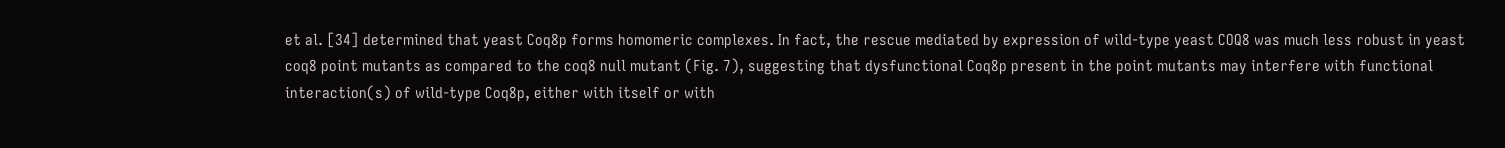et al. [34] determined that yeast Coq8p forms homomeric complexes. In fact, the rescue mediated by expression of wild-type yeast COQ8 was much less robust in yeast coq8 point mutants as compared to the coq8 null mutant (Fig. 7), suggesting that dysfunctional Coq8p present in the point mutants may interfere with functional interaction(s) of wild-type Coq8p, either with itself or with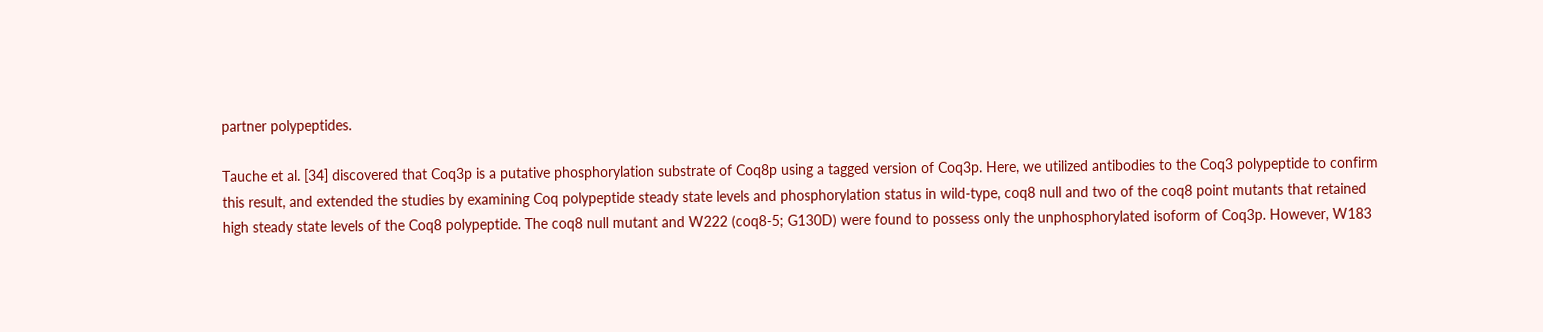partner polypeptides.

Tauche et al. [34] discovered that Coq3p is a putative phosphorylation substrate of Coq8p using a tagged version of Coq3p. Here, we utilized antibodies to the Coq3 polypeptide to confirm this result, and extended the studies by examining Coq polypeptide steady state levels and phosphorylation status in wild-type, coq8 null and two of the coq8 point mutants that retained high steady state levels of the Coq8 polypeptide. The coq8 null mutant and W222 (coq8-5; G130D) were found to possess only the unphosphorylated isoform of Coq3p. However, W183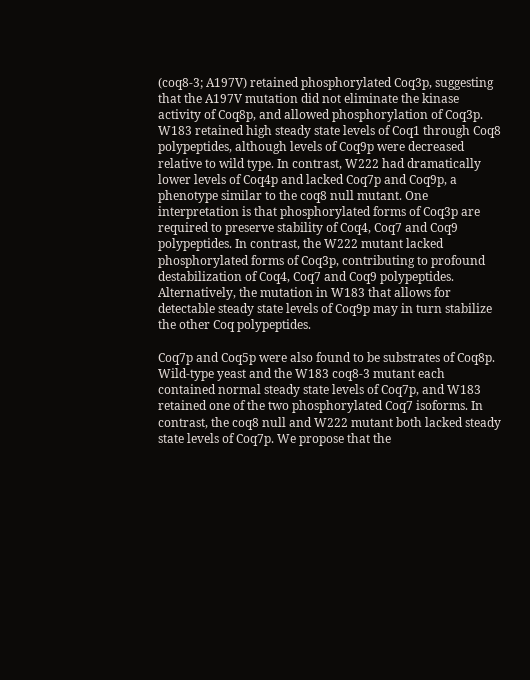(coq8-3; A197V) retained phosphorylated Coq3p, suggesting that the A197V mutation did not eliminate the kinase activity of Coq8p, and allowed phosphorylation of Coq3p. W183 retained high steady state levels of Coq1 through Coq8 polypeptides, although levels of Coq9p were decreased relative to wild type. In contrast, W222 had dramatically lower levels of Coq4p and lacked Coq7p and Coq9p, a phenotype similar to the coq8 null mutant. One interpretation is that phosphorylated forms of Coq3p are required to preserve stability of Coq4, Coq7 and Coq9 polypeptides. In contrast, the W222 mutant lacked phosphorylated forms of Coq3p, contributing to profound destabilization of Coq4, Coq7 and Coq9 polypeptides. Alternatively, the mutation in W183 that allows for detectable steady state levels of Coq9p may in turn stabilize the other Coq polypeptides.

Coq7p and Coq5p were also found to be substrates of Coq8p. Wild-type yeast and the W183 coq8-3 mutant each contained normal steady state levels of Coq7p, and W183 retained one of the two phosphorylated Coq7 isoforms. In contrast, the coq8 null and W222 mutant both lacked steady state levels of Coq7p. We propose that the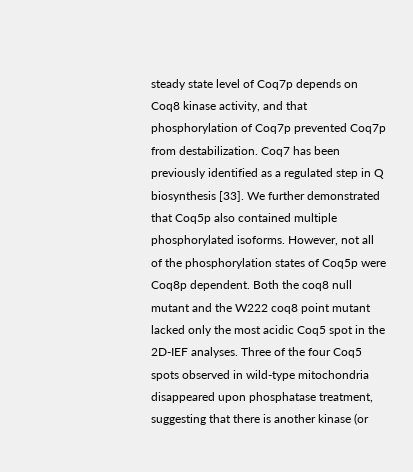steady state level of Coq7p depends on Coq8 kinase activity, and that phosphorylation of Coq7p prevented Coq7p from destabilization. Coq7 has been previously identified as a regulated step in Q biosynthesis [33]. We further demonstrated that Coq5p also contained multiple phosphorylated isoforms. However, not all of the phosphorylation states of Coq5p were Coq8p dependent. Both the coq8 null mutant and the W222 coq8 point mutant lacked only the most acidic Coq5 spot in the 2D-IEF analyses. Three of the four Coq5 spots observed in wild-type mitochondria disappeared upon phosphatase treatment, suggesting that there is another kinase (or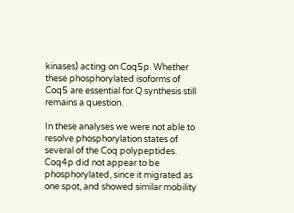kinases) acting on Coq5p. Whether these phosphorylated isoforms of Coq5 are essential for Q synthesis still remains a question.

In these analyses we were not able to resolve phosphorylation states of several of the Coq polypeptides. Coq4p did not appear to be phosphorylated, since it migrated as one spot, and showed similar mobility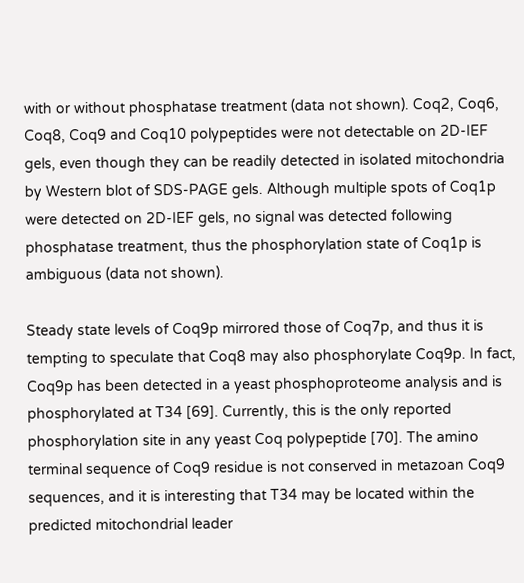with or without phosphatase treatment (data not shown). Coq2, Coq6, Coq8, Coq9 and Coq10 polypeptides were not detectable on 2D-IEF gels, even though they can be readily detected in isolated mitochondria by Western blot of SDS-PAGE gels. Although multiple spots of Coq1p were detected on 2D-IEF gels, no signal was detected following phosphatase treatment, thus the phosphorylation state of Coq1p is ambiguous (data not shown).

Steady state levels of Coq9p mirrored those of Coq7p, and thus it is tempting to speculate that Coq8 may also phosphorylate Coq9p. In fact, Coq9p has been detected in a yeast phosphoproteome analysis and is phosphorylated at T34 [69]. Currently, this is the only reported phosphorylation site in any yeast Coq polypeptide [70]. The amino terminal sequence of Coq9 residue is not conserved in metazoan Coq9 sequences, and it is interesting that T34 may be located within the predicted mitochondrial leader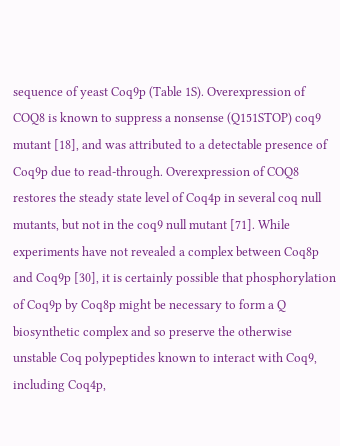sequence of yeast Coq9p (Table 1S). Overexpression of COQ8 is known to suppress a nonsense (Q151STOP) coq9 mutant [18], and was attributed to a detectable presence of Coq9p due to read-through. Overexpression of COQ8 restores the steady state level of Coq4p in several coq null mutants, but not in the coq9 null mutant [71]. While experiments have not revealed a complex between Coq8p and Coq9p [30], it is certainly possible that phosphorylation of Coq9p by Coq8p might be necessary to form a Q biosynthetic complex and so preserve the otherwise unstable Coq polypeptides known to interact with Coq9, including Coq4p,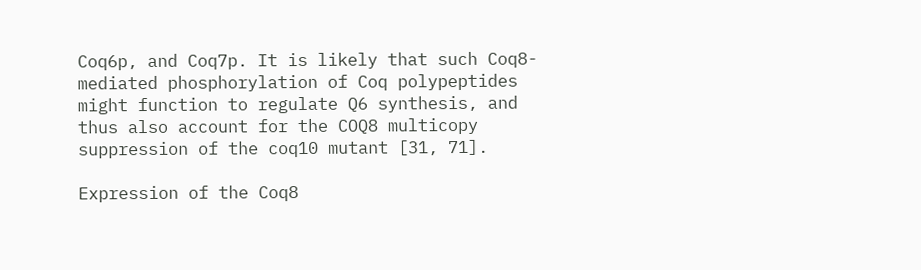Coq6p, and Coq7p. It is likely that such Coq8-mediated phosphorylation of Coq polypeptides might function to regulate Q6 synthesis, and thus also account for the COQ8 multicopy suppression of the coq10 mutant [31, 71].

Expression of the Coq8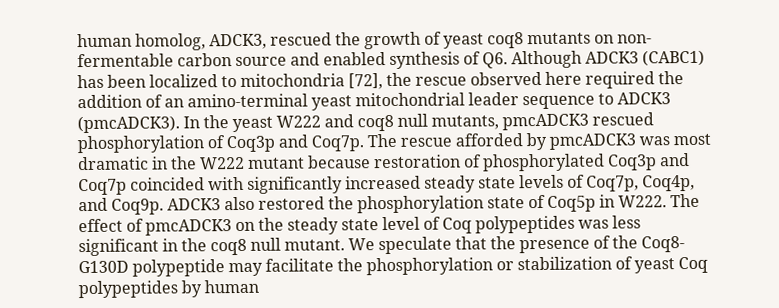human homolog, ADCK3, rescued the growth of yeast coq8 mutants on non-fermentable carbon source and enabled synthesis of Q6. Although ADCK3 (CABC1) has been localized to mitochondria [72], the rescue observed here required the addition of an amino-terminal yeast mitochondrial leader sequence to ADCK3 (pmcADCK3). In the yeast W222 and coq8 null mutants, pmcADCK3 rescued phosphorylation of Coq3p and Coq7p. The rescue afforded by pmcADCK3 was most dramatic in the W222 mutant because restoration of phosphorylated Coq3p and Coq7p coincided with significantly increased steady state levels of Coq7p, Coq4p, and Coq9p. ADCK3 also restored the phosphorylation state of Coq5p in W222. The effect of pmcADCK3 on the steady state level of Coq polypeptides was less significant in the coq8 null mutant. We speculate that the presence of the Coq8-G130D polypeptide may facilitate the phosphorylation or stabilization of yeast Coq polypeptides by human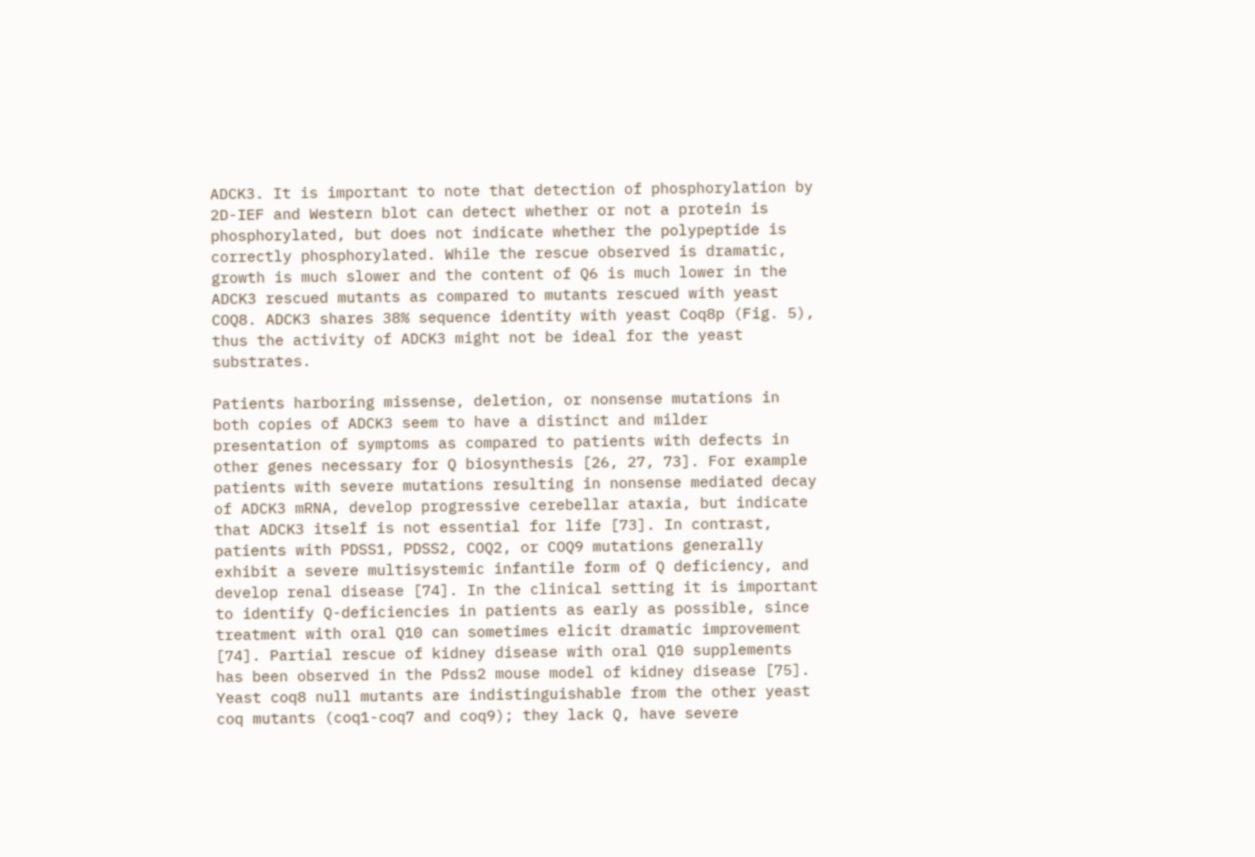ADCK3. It is important to note that detection of phosphorylation by 2D-IEF and Western blot can detect whether or not a protein is phosphorylated, but does not indicate whether the polypeptide is correctly phosphorylated. While the rescue observed is dramatic, growth is much slower and the content of Q6 is much lower in the ADCK3 rescued mutants as compared to mutants rescued with yeast COQ8. ADCK3 shares 38% sequence identity with yeast Coq8p (Fig. 5), thus the activity of ADCK3 might not be ideal for the yeast substrates.

Patients harboring missense, deletion, or nonsense mutations in both copies of ADCK3 seem to have a distinct and milder presentation of symptoms as compared to patients with defects in other genes necessary for Q biosynthesis [26, 27, 73]. For example patients with severe mutations resulting in nonsense mediated decay of ADCK3 mRNA, develop progressive cerebellar ataxia, but indicate that ADCK3 itself is not essential for life [73]. In contrast, patients with PDSS1, PDSS2, COQ2, or COQ9 mutations generally exhibit a severe multisystemic infantile form of Q deficiency, and develop renal disease [74]. In the clinical setting it is important to identify Q-deficiencies in patients as early as possible, since treatment with oral Q10 can sometimes elicit dramatic improvement [74]. Partial rescue of kidney disease with oral Q10 supplements has been observed in the Pdss2 mouse model of kidney disease [75]. Yeast coq8 null mutants are indistinguishable from the other yeast coq mutants (coq1-coq7 and coq9); they lack Q, have severe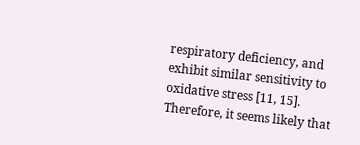respiratory deficiency, and exhibit similar sensitivity to oxidative stress [11, 15]. Therefore, it seems likely that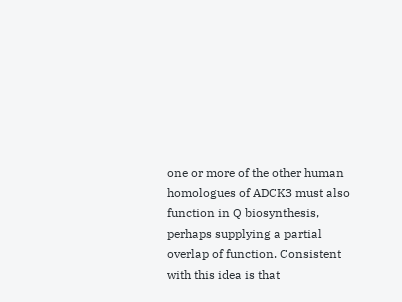one or more of the other human homologues of ADCK3 must also function in Q biosynthesis, perhaps supplying a partial overlap of function. Consistent with this idea is that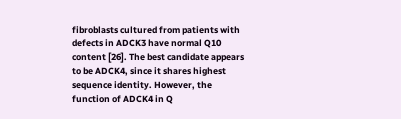fibroblasts cultured from patients with defects in ADCK3 have normal Q10 content [26]. The best candidate appears to be ADCK4, since it shares highest sequence identity. However, the function of ADCK4 in Q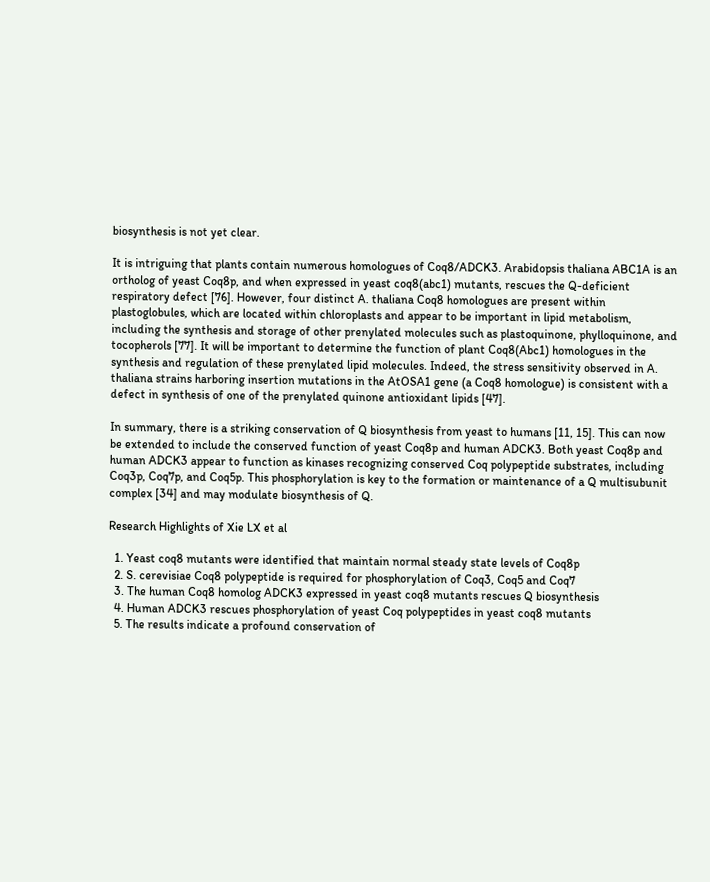biosynthesis is not yet clear.

It is intriguing that plants contain numerous homologues of Coq8/ADCK3. Arabidopsis thaliana ABC1A is an ortholog of yeast Coq8p, and when expressed in yeast coq8(abc1) mutants, rescues the Q-deficient respiratory defect [76]. However, four distinct A. thaliana Coq8 homologues are present within plastoglobules, which are located within chloroplasts and appear to be important in lipid metabolism, including the synthesis and storage of other prenylated molecules such as plastoquinone, phylloquinone, and tocopherols [77]. It will be important to determine the function of plant Coq8(Abc1) homologues in the synthesis and regulation of these prenylated lipid molecules. Indeed, the stress sensitivity observed in A. thaliana strains harboring insertion mutations in the AtOSA1 gene (a Coq8 homologue) is consistent with a defect in synthesis of one of the prenylated quinone antioxidant lipids [47].

In summary, there is a striking conservation of Q biosynthesis from yeast to humans [11, 15]. This can now be extended to include the conserved function of yeast Coq8p and human ADCK3. Both yeast Coq8p and human ADCK3 appear to function as kinases recognizing conserved Coq polypeptide substrates, including Coq3p, Coq7p, and Coq5p. This phosphorylation is key to the formation or maintenance of a Q multisubunit complex [34] and may modulate biosynthesis of Q.

Research Highlights of Xie LX et al

  1. Yeast coq8 mutants were identified that maintain normal steady state levels of Coq8p
  2. S. cerevisiae Coq8 polypeptide is required for phosphorylation of Coq3, Coq5 and Coq7
  3. The human Coq8 homolog ADCK3 expressed in yeast coq8 mutants rescues Q biosynthesis
  4. Human ADCK3 rescues phosphorylation of yeast Coq polypeptides in yeast coq8 mutants
  5. The results indicate a profound conservation of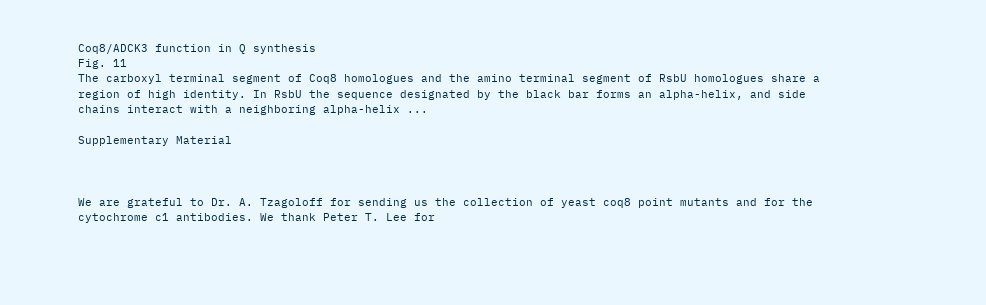Coq8/ADCK3 function in Q synthesis
Fig. 11
The carboxyl terminal segment of Coq8 homologues and the amino terminal segment of RsbU homologues share a region of high identity. In RsbU the sequence designated by the black bar forms an alpha-helix, and side chains interact with a neighboring alpha-helix ...

Supplementary Material



We are grateful to Dr. A. Tzagoloff for sending us the collection of yeast coq8 point mutants and for the cytochrome c1 antibodies. We thank Peter T. Lee for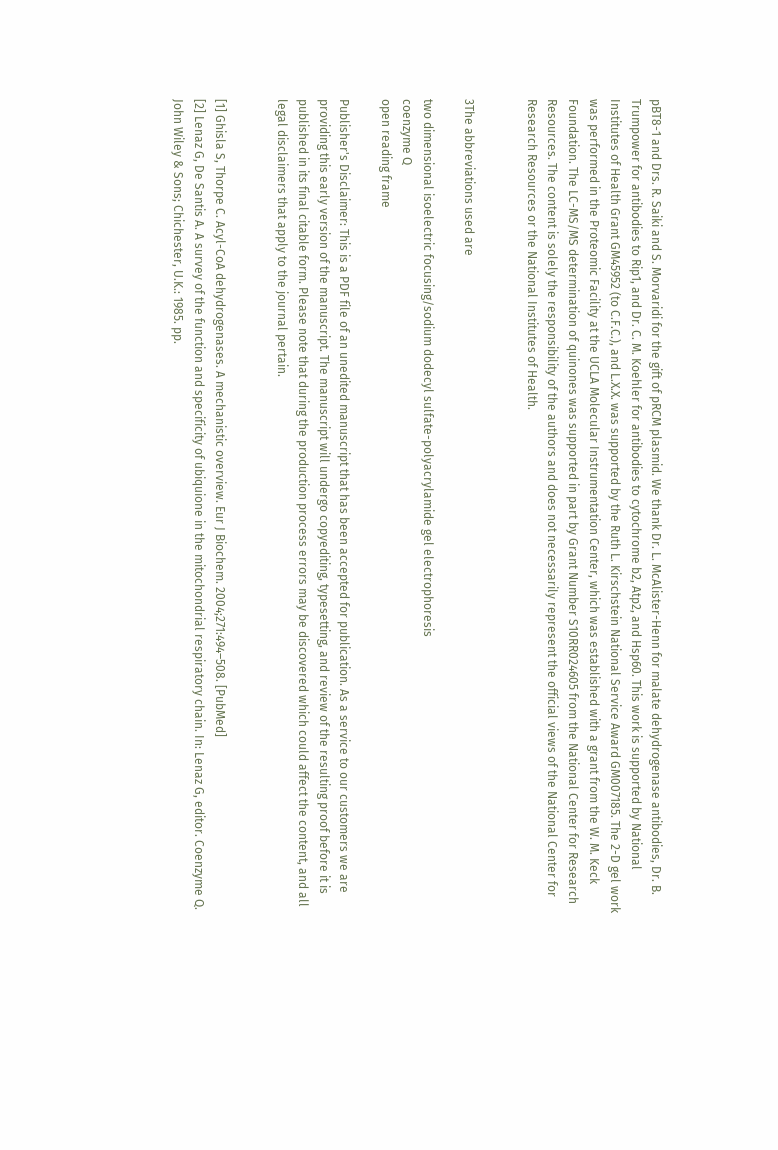pBT8-1 and Drs. R. Saiki and S. Morvaridi for the gift of pRCM plasmid. We thank Dr. L. McAlister-Henn for malate dehydrogenase antibodies, Dr. B. Trumpower for antibodies to Rip1, and Dr. C. M. Koehler for antibodies to cytochrome b2, Atp2, and Hsp60. This work is supported by National Institutes of Health Grant GM45952 (to C.F.C.), and L.X.X. was supported by the Ruth L. Kirschstein National Service Award GM007185. The 2-D gel work was performed in the Proteomic Facility at the UCLA Molecular Instrumentation Center, which was established with a grant from the W. M. Keck Foundation. The LC-MS/MS determination of quinones was supported in part by Grant Number S10RR024605 from the National Center for Research Resources. The content is solely the responsibility of the authors and does not necessarily represent the official views of the National Center for Research Resources or the National Institutes of Health.


3The abbreviations used are

two dimensional isoelectric focusing/sodium dodecyl sulfate-polyacrylamide gel electrophoresis
coenzyme Q
open reading frame

Publisher's Disclaimer: This is a PDF file of an unedited manuscript that has been accepted for publication. As a service to our customers we are providing this early version of the manuscript. The manuscript will undergo copyediting, typesetting, and review of the resulting proof before it is published in its final citable form. Please note that during the production process errors may be discovered which could affect the content, and all legal disclaimers that apply to the journal pertain.


[1] Ghisla S, Thorpe C. Acyl-CoA dehydrogenases. A mechanistic overview. Eur J Biochem. 2004;271:494–508. [PubMed]
[2] Lenaz G, De Santis A. A survey of the function and specificity of ubiquione in the mitochondrial respiratory chain. In: Lenaz G, editor. Coenzyme Q. John Wiley & Sons; Chichester, U.K.: 1985. pp.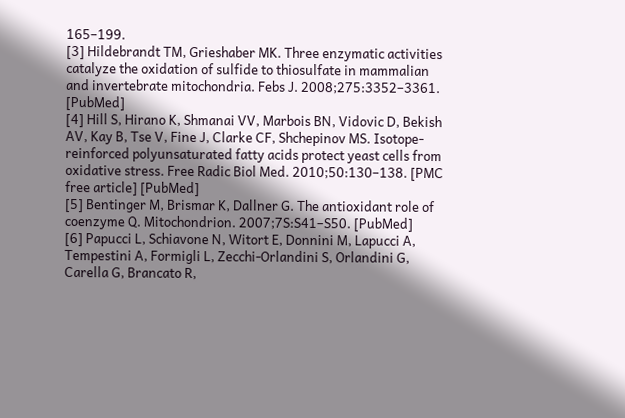165–199.
[3] Hildebrandt TM, Grieshaber MK. Three enzymatic activities catalyze the oxidation of sulfide to thiosulfate in mammalian and invertebrate mitochondria. Febs J. 2008;275:3352–3361. [PubMed]
[4] Hill S, Hirano K, Shmanai VV, Marbois BN, Vidovic D, Bekish AV, Kay B, Tse V, Fine J, Clarke CF, Shchepinov MS. Isotope-reinforced polyunsaturated fatty acids protect yeast cells from oxidative stress. Free Radic Biol Med. 2010;50:130–138. [PMC free article] [PubMed]
[5] Bentinger M, Brismar K, Dallner G. The antioxidant role of coenzyme Q. Mitochondrion. 2007;7S:S41–S50. [PubMed]
[6] Papucci L, Schiavone N, Witort E, Donnini M, Lapucci A, Tempestini A, Formigli L, Zecchi-Orlandini S, Orlandini G, Carella G, Brancato R,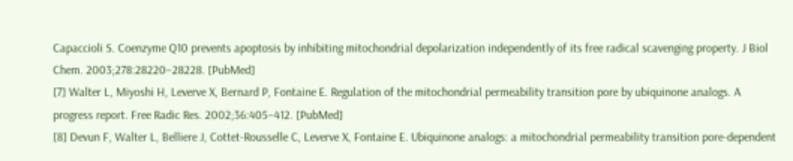Capaccioli S. Coenzyme Q10 prevents apoptosis by inhibiting mitochondrial depolarization independently of its free radical scavenging property. J Biol Chem. 2003;278:28220–28228. [PubMed]
[7] Walter L, Miyoshi H, Leverve X, Bernard P, Fontaine E. Regulation of the mitochondrial permeability transition pore by ubiquinone analogs. A progress report. Free Radic Res. 2002;36:405–412. [PubMed]
[8] Devun F, Walter L, Belliere J, Cottet-Rousselle C, Leverve X, Fontaine E. Ubiquinone analogs: a mitochondrial permeability transition pore-dependent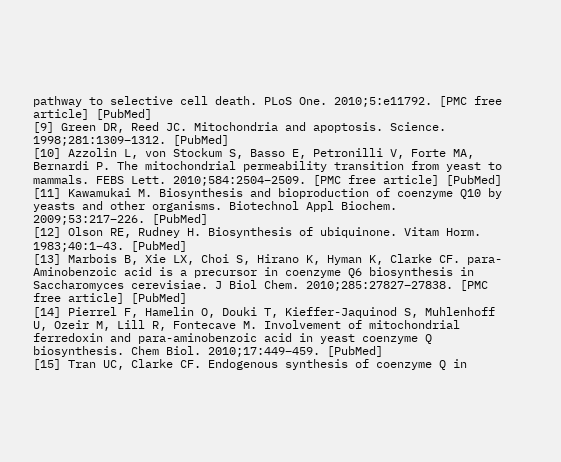pathway to selective cell death. PLoS One. 2010;5:e11792. [PMC free article] [PubMed]
[9] Green DR, Reed JC. Mitochondria and apoptosis. Science. 1998;281:1309–1312. [PubMed]
[10] Azzolin L, von Stockum S, Basso E, Petronilli V, Forte MA, Bernardi P. The mitochondrial permeability transition from yeast to mammals. FEBS Lett. 2010;584:2504–2509. [PMC free article] [PubMed]
[11] Kawamukai M. Biosynthesis and bioproduction of coenzyme Q10 by yeasts and other organisms. Biotechnol Appl Biochem. 2009;53:217–226. [PubMed]
[12] Olson RE, Rudney H. Biosynthesis of ubiquinone. Vitam Horm. 1983;40:1–43. [PubMed]
[13] Marbois B, Xie LX, Choi S, Hirano K, Hyman K, Clarke CF. para-Aminobenzoic acid is a precursor in coenzyme Q6 biosynthesis in Saccharomyces cerevisiae. J Biol Chem. 2010;285:27827–27838. [PMC free article] [PubMed]
[14] Pierrel F, Hamelin O, Douki T, Kieffer-Jaquinod S, Muhlenhoff U, Ozeir M, Lill R, Fontecave M. Involvement of mitochondrial ferredoxin and para-aminobenzoic acid in yeast coenzyme Q biosynthesis. Chem Biol. 2010;17:449–459. [PubMed]
[15] Tran UC, Clarke CF. Endogenous synthesis of coenzyme Q in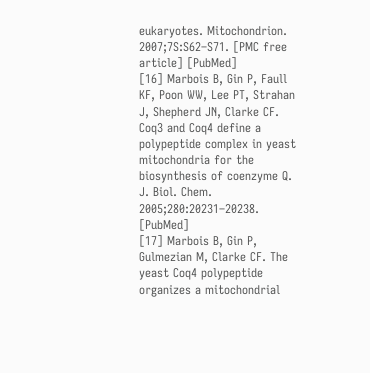eukaryotes. Mitochondrion. 2007;7S:S62–S71. [PMC free article] [PubMed]
[16] Marbois B, Gin P, Faull KF, Poon WW, Lee PT, Strahan J, Shepherd JN, Clarke CF. Coq3 and Coq4 define a polypeptide complex in yeast mitochondria for the biosynthesis of coenzyme Q. J. Biol. Chem. 2005;280:20231–20238. [PubMed]
[17] Marbois B, Gin P, Gulmezian M, Clarke CF. The yeast Coq4 polypeptide organizes a mitochondrial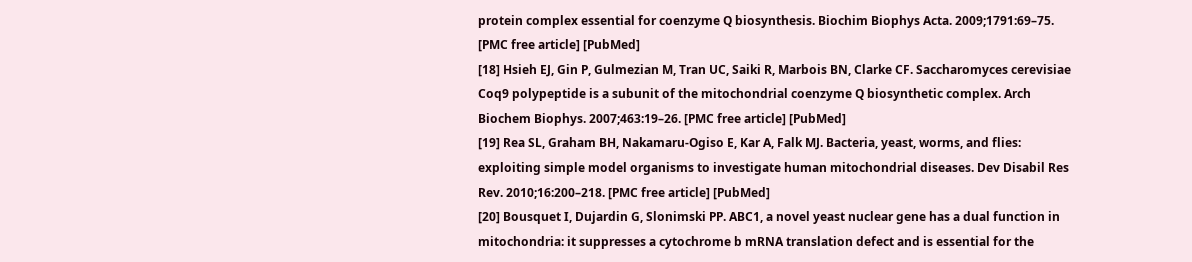protein complex essential for coenzyme Q biosynthesis. Biochim Biophys Acta. 2009;1791:69–75. [PMC free article] [PubMed]
[18] Hsieh EJ, Gin P, Gulmezian M, Tran UC, Saiki R, Marbois BN, Clarke CF. Saccharomyces cerevisiae Coq9 polypeptide is a subunit of the mitochondrial coenzyme Q biosynthetic complex. Arch Biochem Biophys. 2007;463:19–26. [PMC free article] [PubMed]
[19] Rea SL, Graham BH, Nakamaru-Ogiso E, Kar A, Falk MJ. Bacteria, yeast, worms, and flies: exploiting simple model organisms to investigate human mitochondrial diseases. Dev Disabil Res Rev. 2010;16:200–218. [PMC free article] [PubMed]
[20] Bousquet I, Dujardin G, Slonimski PP. ABC1, a novel yeast nuclear gene has a dual function in mitochondria: it suppresses a cytochrome b mRNA translation defect and is essential for the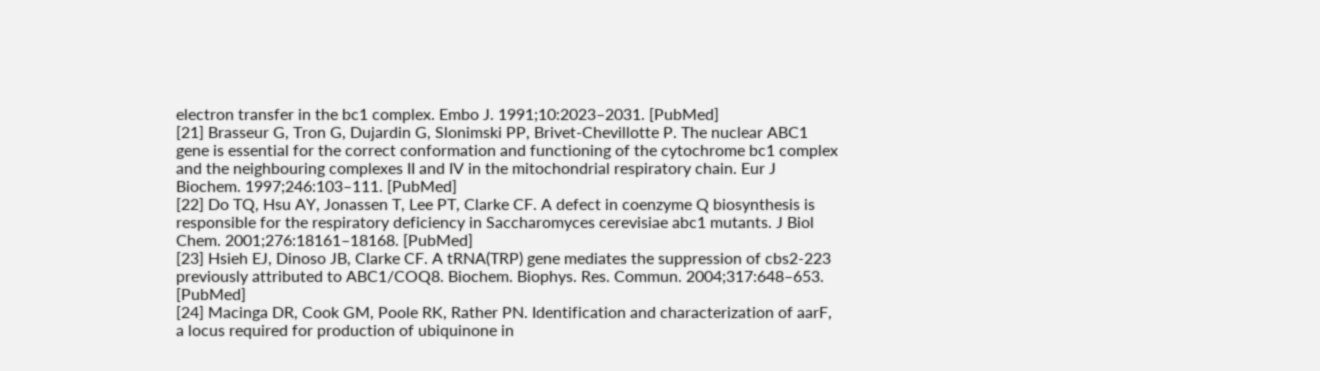electron transfer in the bc1 complex. Embo J. 1991;10:2023–2031. [PubMed]
[21] Brasseur G, Tron G, Dujardin G, Slonimski PP, Brivet-Chevillotte P. The nuclear ABC1 gene is essential for the correct conformation and functioning of the cytochrome bc1 complex and the neighbouring complexes II and IV in the mitochondrial respiratory chain. Eur J Biochem. 1997;246:103–111. [PubMed]
[22] Do TQ, Hsu AY, Jonassen T, Lee PT, Clarke CF. A defect in coenzyme Q biosynthesis is responsible for the respiratory deficiency in Saccharomyces cerevisiae abc1 mutants. J Biol Chem. 2001;276:18161–18168. [PubMed]
[23] Hsieh EJ, Dinoso JB, Clarke CF. A tRNA(TRP) gene mediates the suppression of cbs2-223 previously attributed to ABC1/COQ8. Biochem. Biophys. Res. Commun. 2004;317:648–653. [PubMed]
[24] Macinga DR, Cook GM, Poole RK, Rather PN. Identification and characterization of aarF, a locus required for production of ubiquinone in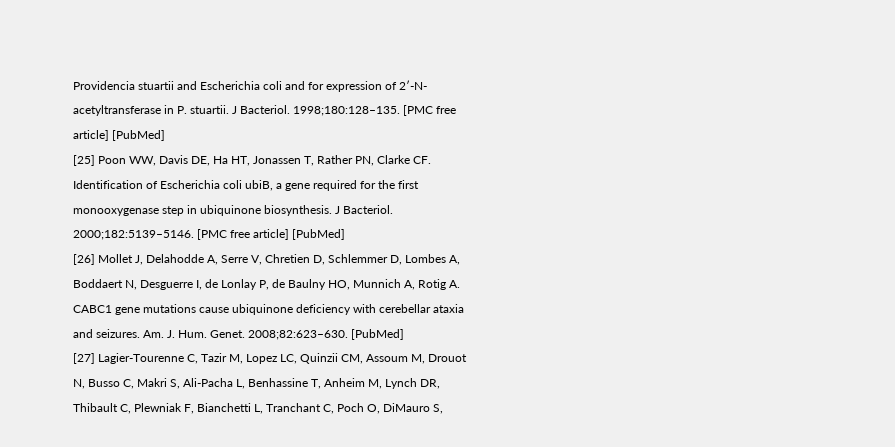Providencia stuartii and Escherichia coli and for expression of 2′-N-acetyltransferase in P. stuartii. J Bacteriol. 1998;180:128–135. [PMC free article] [PubMed]
[25] Poon WW, Davis DE, Ha HT, Jonassen T, Rather PN, Clarke CF. Identification of Escherichia coli ubiB, a gene required for the first monooxygenase step in ubiquinone biosynthesis. J Bacteriol. 2000;182:5139–5146. [PMC free article] [PubMed]
[26] Mollet J, Delahodde A, Serre V, Chretien D, Schlemmer D, Lombes A, Boddaert N, Desguerre I, de Lonlay P, de Baulny HO, Munnich A, Rotig A. CABC1 gene mutations cause ubiquinone deficiency with cerebellar ataxia and seizures. Am. J. Hum. Genet. 2008;82:623–630. [PubMed]
[27] Lagier-Tourenne C, Tazir M, Lopez LC, Quinzii CM, Assoum M, Drouot N, Busso C, Makri S, Ali-Pacha L, Benhassine T, Anheim M, Lynch DR, Thibault C, Plewniak F, Bianchetti L, Tranchant C, Poch O, DiMauro S,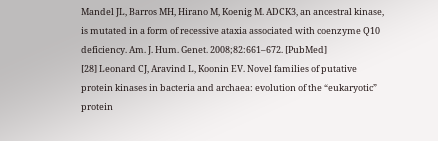Mandel JL, Barros MH, Hirano M, Koenig M. ADCK3, an ancestral kinase, is mutated in a form of recessive ataxia associated with coenzyme Q10 deficiency. Am. J. Hum. Genet. 2008;82:661–672. [PubMed]
[28] Leonard CJ, Aravind L, Koonin EV. Novel families of putative protein kinases in bacteria and archaea: evolution of the “eukaryotic” protein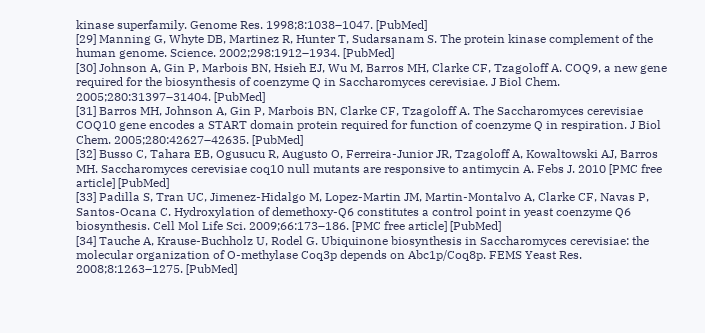kinase superfamily. Genome Res. 1998;8:1038–1047. [PubMed]
[29] Manning G, Whyte DB, Martinez R, Hunter T, Sudarsanam S. The protein kinase complement of the human genome. Science. 2002;298:1912–1934. [PubMed]
[30] Johnson A, Gin P, Marbois BN, Hsieh EJ, Wu M, Barros MH, Clarke CF, Tzagoloff A. COQ9, a new gene required for the biosynthesis of coenzyme Q in Saccharomyces cerevisiae. J Biol Chem. 2005;280:31397–31404. [PubMed]
[31] Barros MH, Johnson A, Gin P, Marbois BN, Clarke CF, Tzagoloff A. The Saccharomyces cerevisiae COQ10 gene encodes a START domain protein required for function of coenzyme Q in respiration. J Biol Chem. 2005;280:42627–42635. [PubMed]
[32] Busso C, Tahara EB, Ogusucu R, Augusto O, Ferreira-Junior JR, Tzagoloff A, Kowaltowski AJ, Barros MH. Saccharomyces cerevisiae coq10 null mutants are responsive to antimycin A. Febs J. 2010 [PMC free article] [PubMed]
[33] Padilla S, Tran UC, Jimenez-Hidalgo M, Lopez-Martin JM, Martin-Montalvo A, Clarke CF, Navas P, Santos-Ocana C. Hydroxylation of demethoxy-Q6 constitutes a control point in yeast coenzyme Q6 biosynthesis. Cell Mol Life Sci. 2009;66:173–186. [PMC free article] [PubMed]
[34] Tauche A, Krause-Buchholz U, Rodel G. Ubiquinone biosynthesis in Saccharomyces cerevisiae: the molecular organization of O-methylase Coq3p depends on Abc1p/Coq8p. FEMS Yeast Res. 2008;8:1263–1275. [PubMed]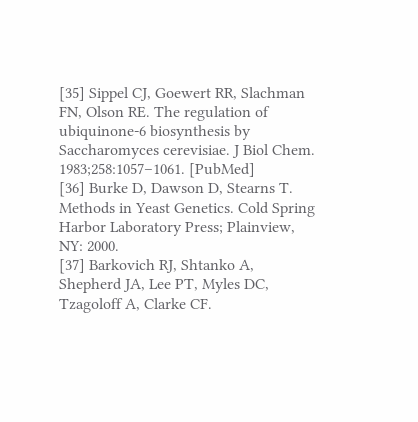[35] Sippel CJ, Goewert RR, Slachman FN, Olson RE. The regulation of ubiquinone-6 biosynthesis by Saccharomyces cerevisiae. J Biol Chem. 1983;258:1057–1061. [PubMed]
[36] Burke D, Dawson D, Stearns T. Methods in Yeast Genetics. Cold Spring Harbor Laboratory Press; Plainview, NY: 2000.
[37] Barkovich RJ, Shtanko A, Shepherd JA, Lee PT, Myles DC, Tzagoloff A, Clarke CF.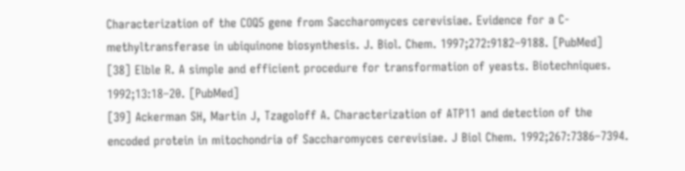Characterization of the COQ5 gene from Saccharomyces cerevisiae. Evidence for a C-methyltransferase in ubiquinone biosynthesis. J. Biol. Chem. 1997;272:9182–9188. [PubMed]
[38] Elble R. A simple and efficient procedure for transformation of yeasts. Biotechniques. 1992;13:18–20. [PubMed]
[39] Ackerman SH, Martin J, Tzagoloff A. Characterization of ATP11 and detection of the encoded protein in mitochondria of Saccharomyces cerevisiae. J Biol Chem. 1992;267:7386–7394.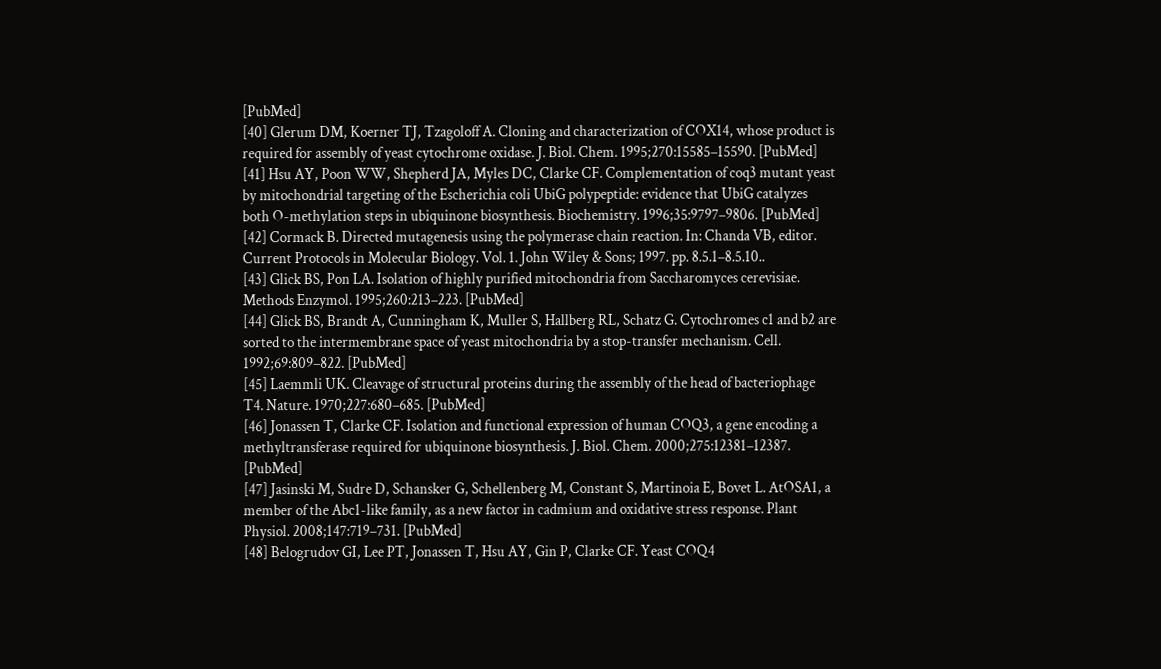[PubMed]
[40] Glerum DM, Koerner TJ, Tzagoloff A. Cloning and characterization of COX14, whose product is required for assembly of yeast cytochrome oxidase. J. Biol. Chem. 1995;270:15585–15590. [PubMed]
[41] Hsu AY, Poon WW, Shepherd JA, Myles DC, Clarke CF. Complementation of coq3 mutant yeast by mitochondrial targeting of the Escherichia coli UbiG polypeptide: evidence that UbiG catalyzes both O-methylation steps in ubiquinone biosynthesis. Biochemistry. 1996;35:9797–9806. [PubMed]
[42] Cormack B. Directed mutagenesis using the polymerase chain reaction. In: Chanda VB, editor. Current Protocols in Molecular Biology. Vol. 1. John Wiley & Sons; 1997. pp. 8.5.1–8.5.10..
[43] Glick BS, Pon LA. Isolation of highly purified mitochondria from Saccharomyces cerevisiae. Methods Enzymol. 1995;260:213–223. [PubMed]
[44] Glick BS, Brandt A, Cunningham K, Muller S, Hallberg RL, Schatz G. Cytochromes c1 and b2 are sorted to the intermembrane space of yeast mitochondria by a stop-transfer mechanism. Cell. 1992;69:809–822. [PubMed]
[45] Laemmli UK. Cleavage of structural proteins during the assembly of the head of bacteriophage T4. Nature. 1970;227:680–685. [PubMed]
[46] Jonassen T, Clarke CF. Isolation and functional expression of human COQ3, a gene encoding a methyltransferase required for ubiquinone biosynthesis. J. Biol. Chem. 2000;275:12381–12387. [PubMed]
[47] Jasinski M, Sudre D, Schansker G, Schellenberg M, Constant S, Martinoia E, Bovet L. AtOSA1, a member of the Abc1-like family, as a new factor in cadmium and oxidative stress response. Plant Physiol. 2008;147:719–731. [PubMed]
[48] Belogrudov GI, Lee PT, Jonassen T, Hsu AY, Gin P, Clarke CF. Yeast COQ4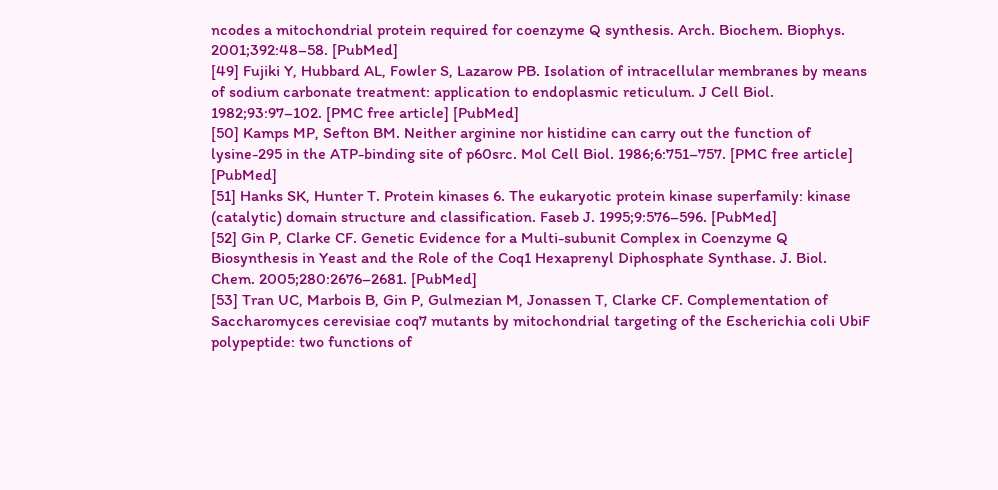ncodes a mitochondrial protein required for coenzyme Q synthesis. Arch. Biochem. Biophys. 2001;392:48–58. [PubMed]
[49] Fujiki Y, Hubbard AL, Fowler S, Lazarow PB. Isolation of intracellular membranes by means of sodium carbonate treatment: application to endoplasmic reticulum. J Cell Biol. 1982;93:97–102. [PMC free article] [PubMed]
[50] Kamps MP, Sefton BM. Neither arginine nor histidine can carry out the function of lysine-295 in the ATP-binding site of p60src. Mol Cell Biol. 1986;6:751–757. [PMC free article] [PubMed]
[51] Hanks SK, Hunter T. Protein kinases 6. The eukaryotic protein kinase superfamily: kinase (catalytic) domain structure and classification. Faseb J. 1995;9:576–596. [PubMed]
[52] Gin P, Clarke CF. Genetic Evidence for a Multi-subunit Complex in Coenzyme Q Biosynthesis in Yeast and the Role of the Coq1 Hexaprenyl Diphosphate Synthase. J. Biol. Chem. 2005;280:2676–2681. [PubMed]
[53] Tran UC, Marbois B, Gin P, Gulmezian M, Jonassen T, Clarke CF. Complementation of Saccharomyces cerevisiae coq7 mutants by mitochondrial targeting of the Escherichia coli UbiF polypeptide: two functions of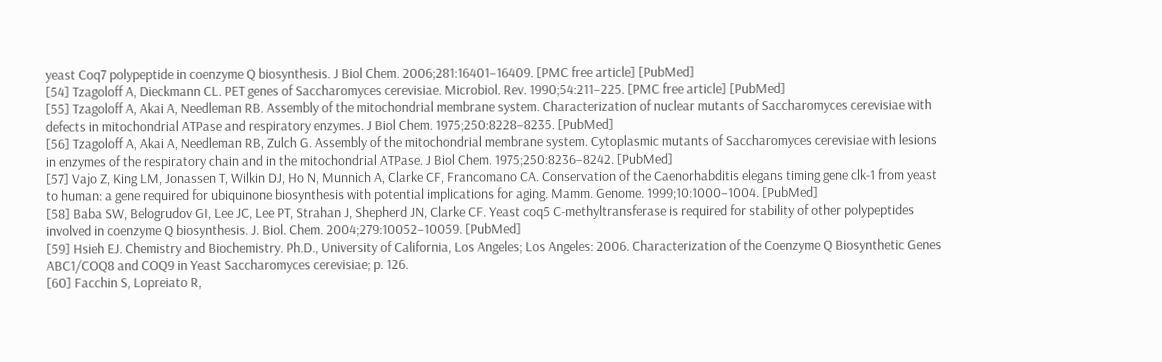yeast Coq7 polypeptide in coenzyme Q biosynthesis. J Biol Chem. 2006;281:16401–16409. [PMC free article] [PubMed]
[54] Tzagoloff A, Dieckmann CL. PET genes of Saccharomyces cerevisiae. Microbiol. Rev. 1990;54:211–225. [PMC free article] [PubMed]
[55] Tzagoloff A, Akai A, Needleman RB. Assembly of the mitochondrial membrane system. Characterization of nuclear mutants of Saccharomyces cerevisiae with defects in mitochondrial ATPase and respiratory enzymes. J Biol Chem. 1975;250:8228–8235. [PubMed]
[56] Tzagoloff A, Akai A, Needleman RB, Zulch G. Assembly of the mitochondrial membrane system. Cytoplasmic mutants of Saccharomyces cerevisiae with lesions in enzymes of the respiratory chain and in the mitochondrial ATPase. J Biol Chem. 1975;250:8236–8242. [PubMed]
[57] Vajo Z, King LM, Jonassen T, Wilkin DJ, Ho N, Munnich A, Clarke CF, Francomano CA. Conservation of the Caenorhabditis elegans timing gene clk-1 from yeast to human: a gene required for ubiquinone biosynthesis with potential implications for aging. Mamm. Genome. 1999;10:1000–1004. [PubMed]
[58] Baba SW, Belogrudov GI, Lee JC, Lee PT, Strahan J, Shepherd JN, Clarke CF. Yeast coq5 C-methyltransferase is required for stability of other polypeptides involved in coenzyme Q biosynthesis. J. Biol. Chem. 2004;279:10052–10059. [PubMed]
[59] Hsieh EJ. Chemistry and Biochemistry. Ph.D., University of California, Los Angeles; Los Angeles: 2006. Characterization of the Coenzyme Q Biosynthetic Genes ABC1/COQ8 and COQ9 in Yeast Saccharomyces cerevisiae; p. 126.
[60] Facchin S, Lopreiato R,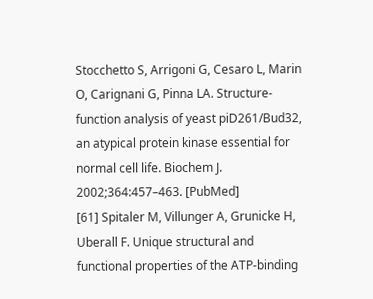Stocchetto S, Arrigoni G, Cesaro L, Marin O, Carignani G, Pinna LA. Structure-function analysis of yeast piD261/Bud32, an atypical protein kinase essential for normal cell life. Biochem J. 2002;364:457–463. [PubMed]
[61] Spitaler M, Villunger A, Grunicke H, Uberall F. Unique structural and functional properties of the ATP-binding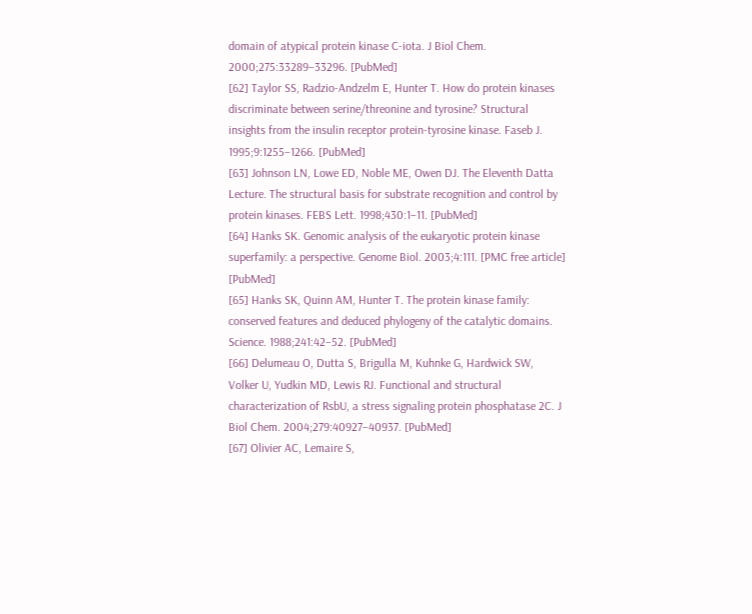domain of atypical protein kinase C-iota. J Biol Chem. 2000;275:33289–33296. [PubMed]
[62] Taylor SS, Radzio-Andzelm E, Hunter T. How do protein kinases discriminate between serine/threonine and tyrosine? Structural insights from the insulin receptor protein-tyrosine kinase. Faseb J. 1995;9:1255–1266. [PubMed]
[63] Johnson LN, Lowe ED, Noble ME, Owen DJ. The Eleventh Datta Lecture. The structural basis for substrate recognition and control by protein kinases. FEBS Lett. 1998;430:1–11. [PubMed]
[64] Hanks SK. Genomic analysis of the eukaryotic protein kinase superfamily: a perspective. Genome Biol. 2003;4:111. [PMC free article] [PubMed]
[65] Hanks SK, Quinn AM, Hunter T. The protein kinase family: conserved features and deduced phylogeny of the catalytic domains. Science. 1988;241:42–52. [PubMed]
[66] Delumeau O, Dutta S, Brigulla M, Kuhnke G, Hardwick SW, Volker U, Yudkin MD, Lewis RJ. Functional and structural characterization of RsbU, a stress signaling protein phosphatase 2C. J Biol Chem. 2004;279:40927–40937. [PubMed]
[67] Olivier AC, Lemaire S,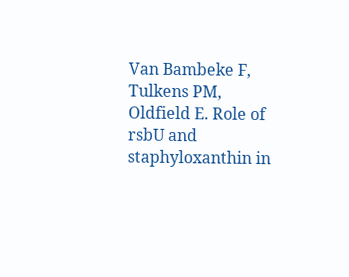Van Bambeke F, Tulkens PM, Oldfield E. Role of rsbU and staphyloxanthin in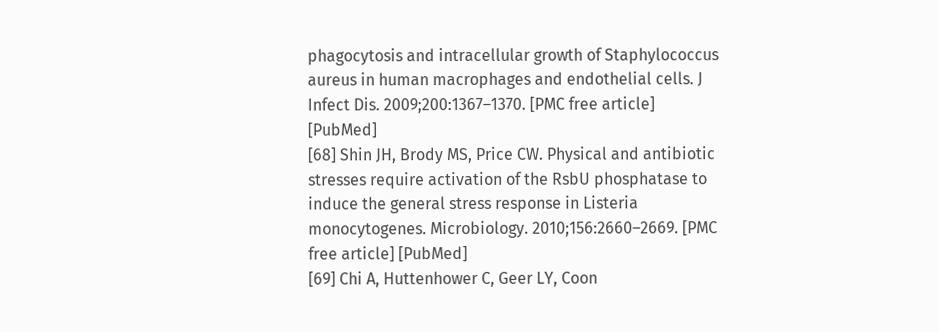phagocytosis and intracellular growth of Staphylococcus aureus in human macrophages and endothelial cells. J Infect Dis. 2009;200:1367–1370. [PMC free article] [PubMed]
[68] Shin JH, Brody MS, Price CW. Physical and antibiotic stresses require activation of the RsbU phosphatase to induce the general stress response in Listeria monocytogenes. Microbiology. 2010;156:2660–2669. [PMC free article] [PubMed]
[69] Chi A, Huttenhower C, Geer LY, Coon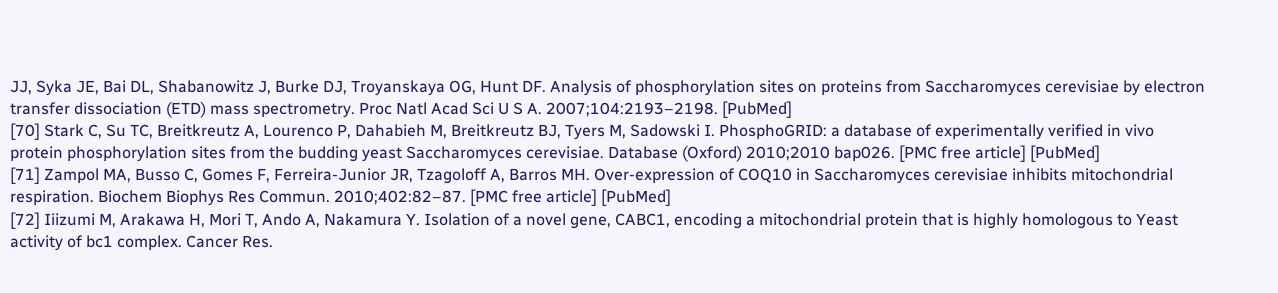JJ, Syka JE, Bai DL, Shabanowitz J, Burke DJ, Troyanskaya OG, Hunt DF. Analysis of phosphorylation sites on proteins from Saccharomyces cerevisiae by electron transfer dissociation (ETD) mass spectrometry. Proc Natl Acad Sci U S A. 2007;104:2193–2198. [PubMed]
[70] Stark C, Su TC, Breitkreutz A, Lourenco P, Dahabieh M, Breitkreutz BJ, Tyers M, Sadowski I. PhosphoGRID: a database of experimentally verified in vivo protein phosphorylation sites from the budding yeast Saccharomyces cerevisiae. Database (Oxford) 2010;2010 bap026. [PMC free article] [PubMed]
[71] Zampol MA, Busso C, Gomes F, Ferreira-Junior JR, Tzagoloff A, Barros MH. Over-expression of COQ10 in Saccharomyces cerevisiae inhibits mitochondrial respiration. Biochem Biophys Res Commun. 2010;402:82–87. [PMC free article] [PubMed]
[72] Iiizumi M, Arakawa H, Mori T, Ando A, Nakamura Y. Isolation of a novel gene, CABC1, encoding a mitochondrial protein that is highly homologous to Yeast activity of bc1 complex. Cancer Res.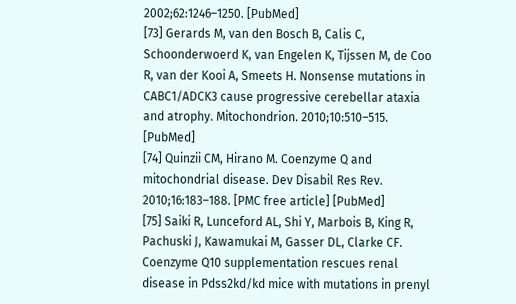2002;62:1246–1250. [PubMed]
[73] Gerards M, van den Bosch B, Calis C, Schoonderwoerd K, van Engelen K, Tijssen M, de Coo R, van der Kooi A, Smeets H. Nonsense mutations in CABC1/ADCK3 cause progressive cerebellar ataxia and atrophy. Mitochondrion. 2010;10:510–515. [PubMed]
[74] Quinzii CM, Hirano M. Coenzyme Q and mitochondrial disease. Dev Disabil Res Rev. 2010;16:183–188. [PMC free article] [PubMed]
[75] Saiki R, Lunceford AL, Shi Y, Marbois B, King R, Pachuski J, Kawamukai M, Gasser DL, Clarke CF. Coenzyme Q10 supplementation rescues renal disease in Pdss2kd/kd mice with mutations in prenyl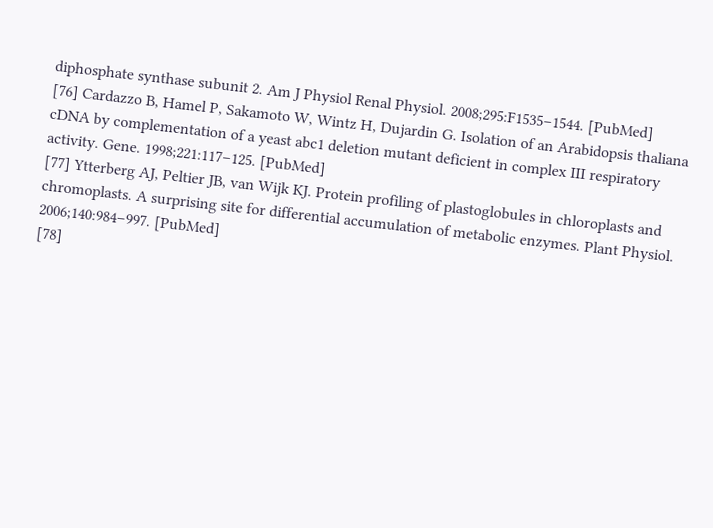diphosphate synthase subunit 2. Am J Physiol Renal Physiol. 2008;295:F1535–1544. [PubMed]
[76] Cardazzo B, Hamel P, Sakamoto W, Wintz H, Dujardin G. Isolation of an Arabidopsis thaliana cDNA by complementation of a yeast abc1 deletion mutant deficient in complex III respiratory activity. Gene. 1998;221:117–125. [PubMed]
[77] Ytterberg AJ, Peltier JB, van Wijk KJ. Protein profiling of plastoglobules in chloroplasts and chromoplasts. A surprising site for differential accumulation of metabolic enzymes. Plant Physiol. 2006;140:984–997. [PubMed]
[78]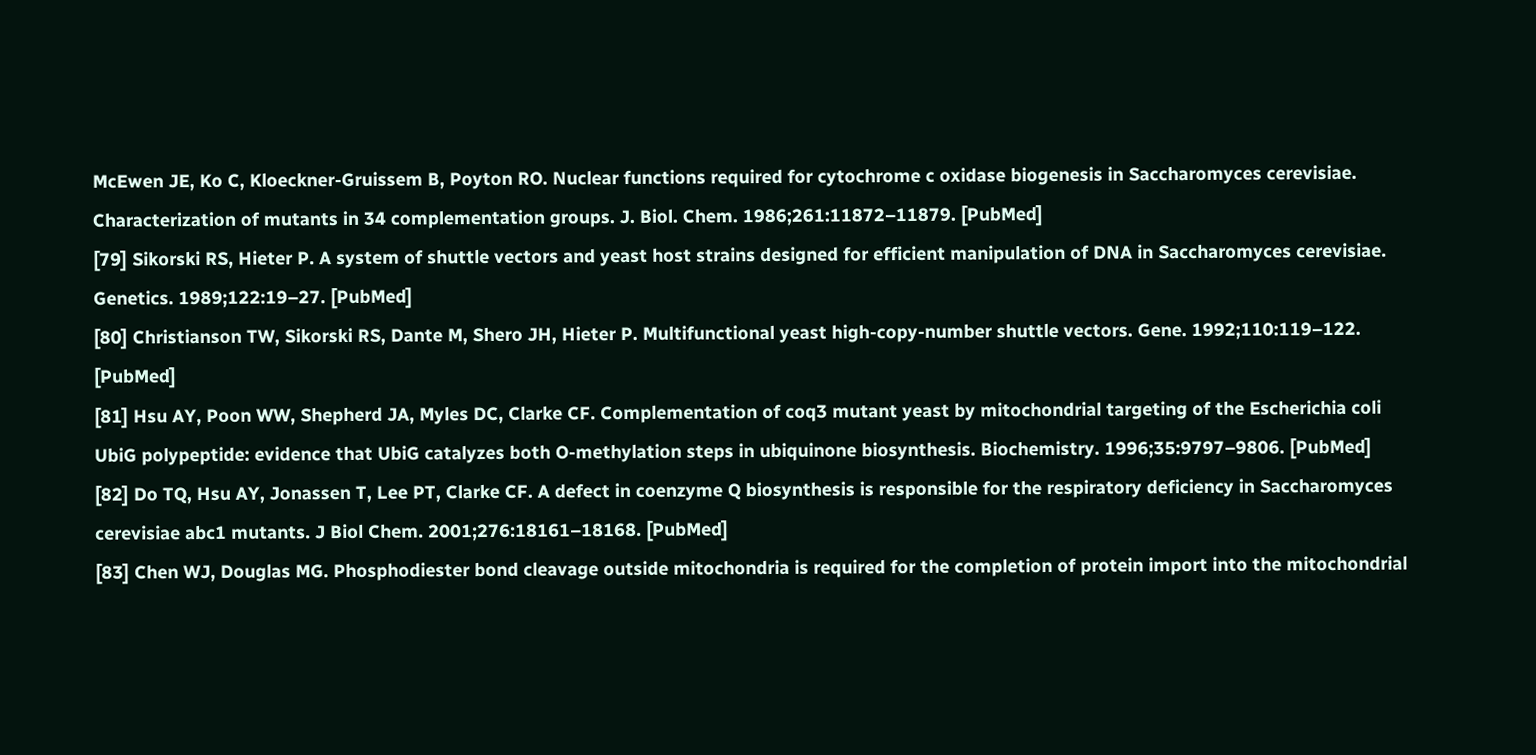McEwen JE, Ko C, Kloeckner-Gruissem B, Poyton RO. Nuclear functions required for cytochrome c oxidase biogenesis in Saccharomyces cerevisiae. Characterization of mutants in 34 complementation groups. J. Biol. Chem. 1986;261:11872–11879. [PubMed]
[79] Sikorski RS, Hieter P. A system of shuttle vectors and yeast host strains designed for efficient manipulation of DNA in Saccharomyces cerevisiae. Genetics. 1989;122:19–27. [PubMed]
[80] Christianson TW, Sikorski RS, Dante M, Shero JH, Hieter P. Multifunctional yeast high-copy-number shuttle vectors. Gene. 1992;110:119–122. [PubMed]
[81] Hsu AY, Poon WW, Shepherd JA, Myles DC, Clarke CF. Complementation of coq3 mutant yeast by mitochondrial targeting of the Escherichia coli UbiG polypeptide: evidence that UbiG catalyzes both O-methylation steps in ubiquinone biosynthesis. Biochemistry. 1996;35:9797–9806. [PubMed]
[82] Do TQ, Hsu AY, Jonassen T, Lee PT, Clarke CF. A defect in coenzyme Q biosynthesis is responsible for the respiratory deficiency in Saccharomyces cerevisiae abc1 mutants. J Biol Chem. 2001;276:18161–18168. [PubMed]
[83] Chen WJ, Douglas MG. Phosphodiester bond cleavage outside mitochondria is required for the completion of protein import into the mitochondrial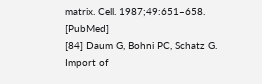matrix. Cell. 1987;49:651–658. [PubMed]
[84] Daum G, Bohni PC, Schatz G. Import of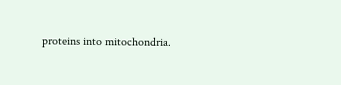proteins into mitochondria.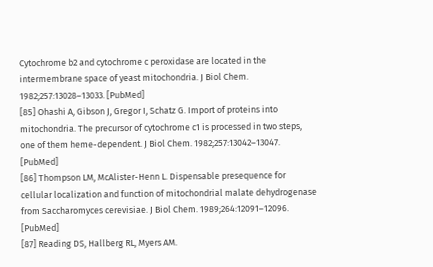Cytochrome b2 and cytochrome c peroxidase are located in the intermembrane space of yeast mitochondria. J Biol Chem. 1982;257:13028–13033. [PubMed]
[85] Ohashi A, Gibson J, Gregor I, Schatz G. Import of proteins into mitochondria. The precursor of cytochrome c1 is processed in two steps, one of them heme-dependent. J Biol Chem. 1982;257:13042–13047. [PubMed]
[86] Thompson LM, McAlister-Henn L. Dispensable presequence for cellular localization and function of mitochondrial malate dehydrogenase from Saccharomyces cerevisiae. J Biol Chem. 1989;264:12091–12096. [PubMed]
[87] Reading DS, Hallberg RL, Myers AM.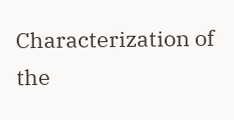Characterization of the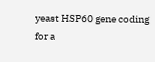yeast HSP60 gene coding for a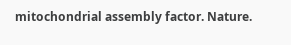mitochondrial assembly factor. Nature.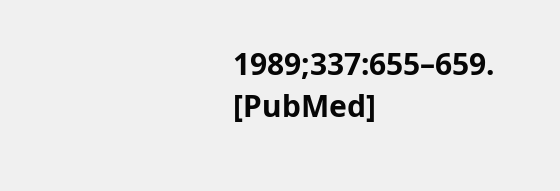1989;337:655–659. [PubMed]